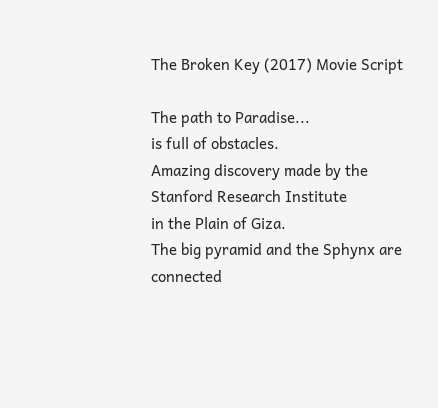The Broken Key (2017) Movie Script

The path to Paradise...
is full of obstacles.
Amazing discovery made by the
Stanford Research Institute
in the Plain of Giza.
The big pyramid and the Sphynx are
connected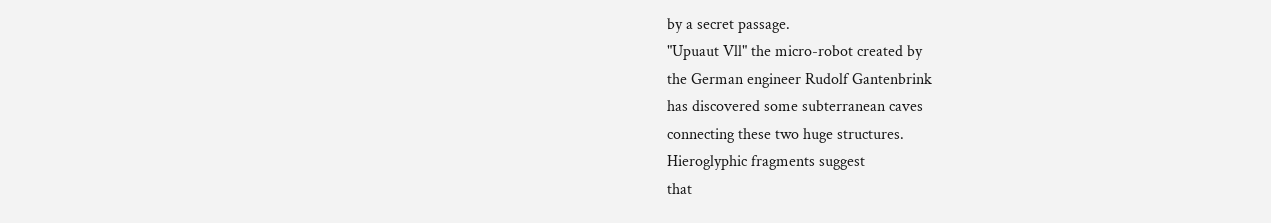by a secret passage.
"Upuaut Vll" the micro-robot created by
the German engineer Rudolf Gantenbrink
has discovered some subterranean caves
connecting these two huge structures.
Hieroglyphic fragments suggest
that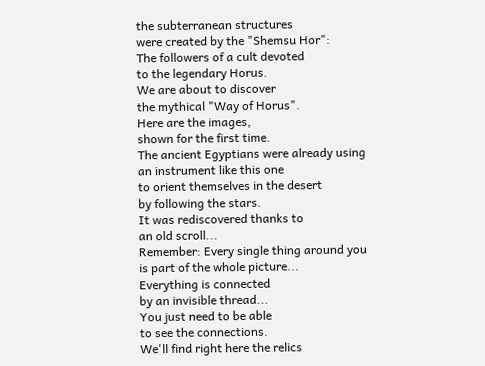the subterranean structures
were created by the "Shemsu Hor":
The followers of a cult devoted
to the legendary Horus.
We are about to discover
the mythical "Way of Horus".
Here are the images,
shown for the first time.
The ancient Egyptians were already using
an instrument like this one
to orient themselves in the desert
by following the stars.
It was rediscovered thanks to
an old scroll...
Remember: Every single thing around you
is part of the whole picture...
Everything is connected
by an invisible thread...
You just need to be able
to see the connections.
We'll find right here the relics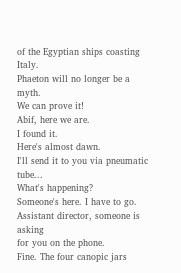of the Egyptian ships coasting Italy.
Phaeton will no longer be a myth.
We can prove it!
Abif, here we are.
I found it.
Here's almost dawn.
I'll send it to you via pneumatic tube...
What's happening?
Someone's here. I have to go.
Assistant director, someone is asking
for you on the phone.
Fine. The four canopic jars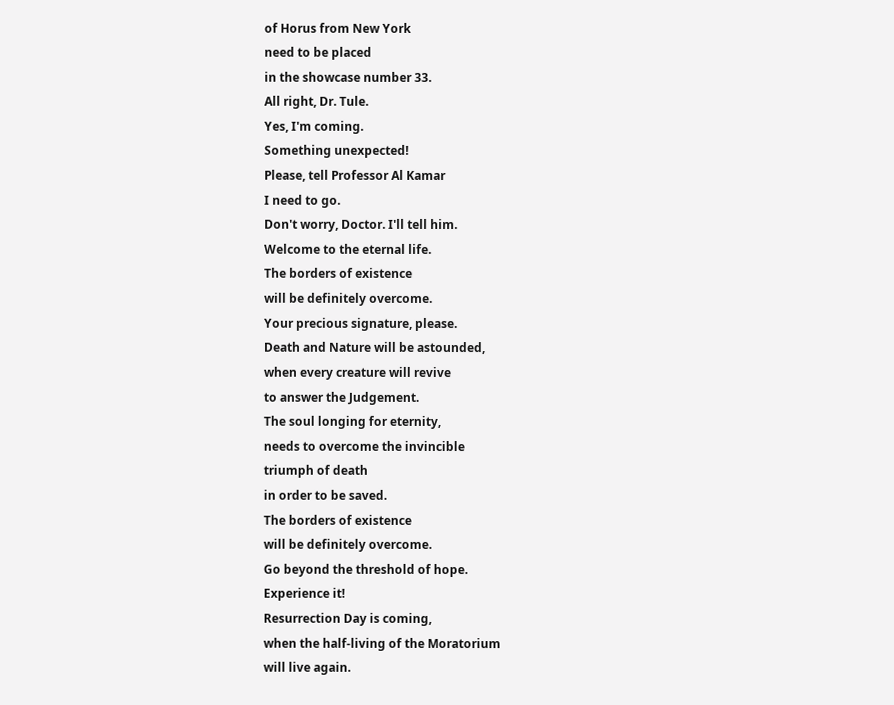of Horus from New York
need to be placed
in the showcase number 33.
All right, Dr. Tule.
Yes, I'm coming.
Something unexpected!
Please, tell Professor Al Kamar
I need to go.
Don't worry, Doctor. I'll tell him.
Welcome to the eternal life.
The borders of existence
will be definitely overcome.
Your precious signature, please.
Death and Nature will be astounded,
when every creature will revive
to answer the Judgement.
The soul longing for eternity,
needs to overcome the invincible
triumph of death
in order to be saved.
The borders of existence
will be definitely overcome.
Go beyond the threshold of hope.
Experience it!
Resurrection Day is coming,
when the half-living of the Moratorium
will live again.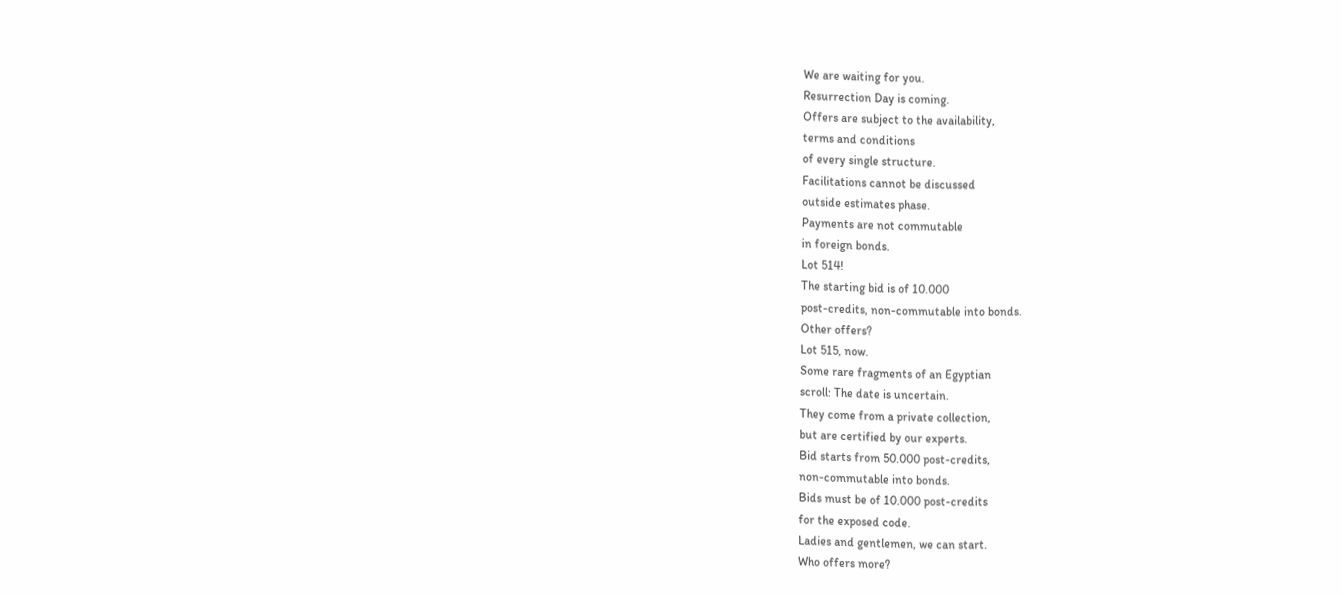We are waiting for you.
Resurrection Day is coming.
Offers are subject to the availability,
terms and conditions
of every single structure.
Facilitations cannot be discussed
outside estimates phase.
Payments are not commutable
in foreign bonds.
Lot 514!
The starting bid is of 10.000
post-credits, non-commutable into bonds.
Other offers?
Lot 515, now.
Some rare fragments of an Egyptian
scroll: The date is uncertain.
They come from a private collection,
but are certified by our experts.
Bid starts from 50.000 post-credits,
non-commutable into bonds.
Bids must be of 10.000 post-credits
for the exposed code.
Ladies and gentlemen, we can start.
Who offers more?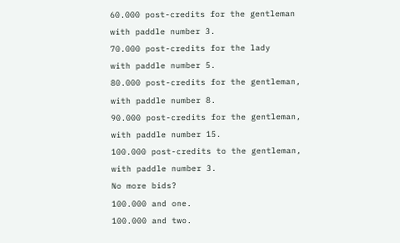60.000 post-credits for the gentleman
with paddle number 3.
70.000 post-credits for the lady
with paddle number 5.
80.000 post-credits for the gentleman,
with paddle number 8.
90.000 post-credits for the gentleman,
with paddle number 15.
100.000 post-credits to the gentleman,
with paddle number 3.
No more bids?
100.000 and one.
100.000 and two.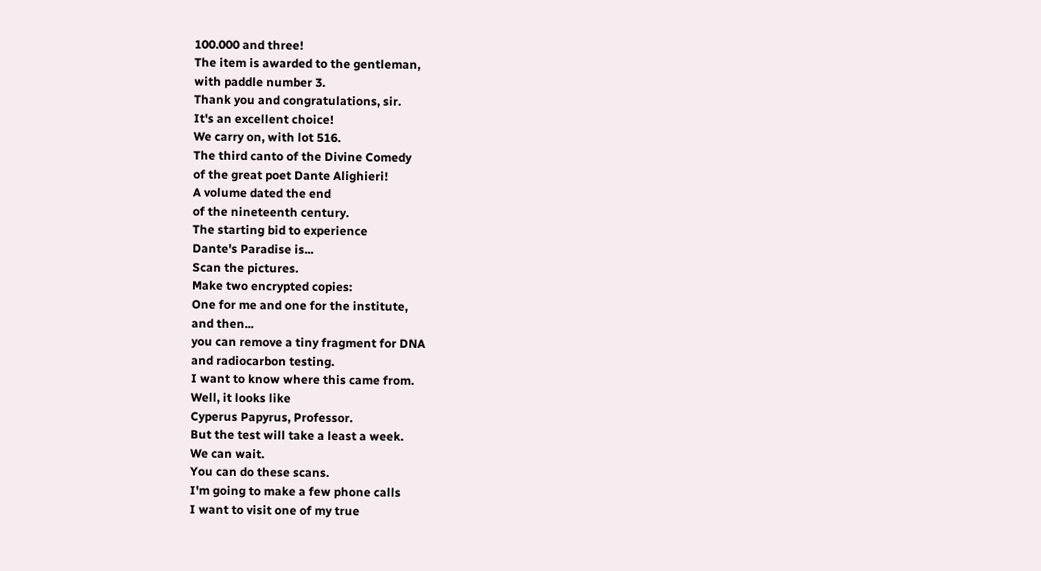100.000 and three!
The item is awarded to the gentleman,
with paddle number 3.
Thank you and congratulations, sir.
It's an excellent choice!
We carry on, with lot 516.
The third canto of the Divine Comedy
of the great poet Dante Alighieri!
A volume dated the end
of the nineteenth century.
The starting bid to experience
Dante's Paradise is...
Scan the pictures.
Make two encrypted copies:
One for me and one for the institute,
and then...
you can remove a tiny fragment for DNA
and radiocarbon testing.
I want to know where this came from.
Well, it looks like
Cyperus Papyrus, Professor.
But the test will take a least a week.
We can wait.
You can do these scans.
I'm going to make a few phone calls
I want to visit one of my true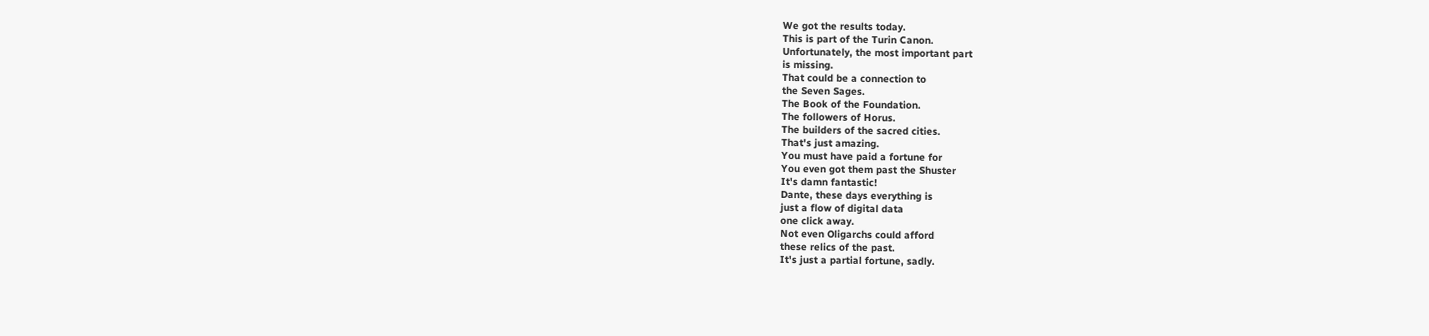We got the results today.
This is part of the Turin Canon.
Unfortunately, the most important part
is missing.
That could be a connection to
the Seven Sages.
The Book of the Foundation.
The followers of Horus.
The builders of the sacred cities.
That's just amazing.
You must have paid a fortune for
You even got them past the Shuster
It's damn fantastic!
Dante, these days everything is
just a flow of digital data
one click away.
Not even Oligarchs could afford
these relics of the past.
It's just a partial fortune, sadly.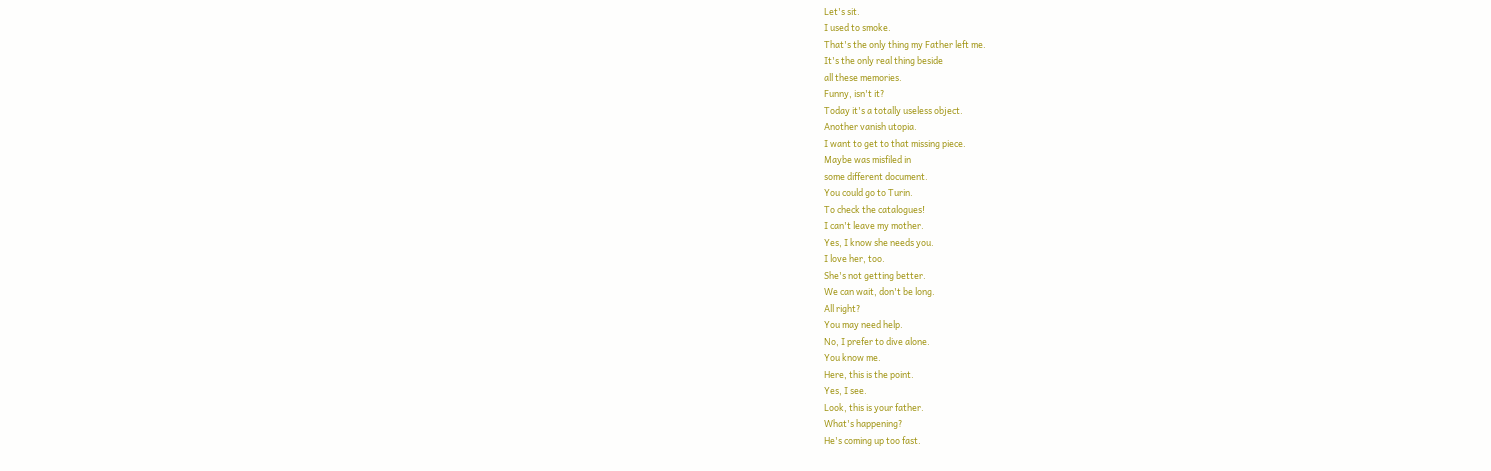Let's sit.
I used to smoke.
That's the only thing my Father left me.
It's the only real thing beside
all these memories.
Funny, isn't it?
Today it's a totally useless object.
Another vanish utopia.
I want to get to that missing piece.
Maybe was misfiled in
some different document.
You could go to Turin.
To check the catalogues!
I can't leave my mother.
Yes, I know she needs you.
I love her, too.
She's not getting better.
We can wait, don't be long.
All right?
You may need help.
No, I prefer to dive alone.
You know me.
Here, this is the point.
Yes, I see.
Look, this is your father.
What's happening?
He's coming up too fast.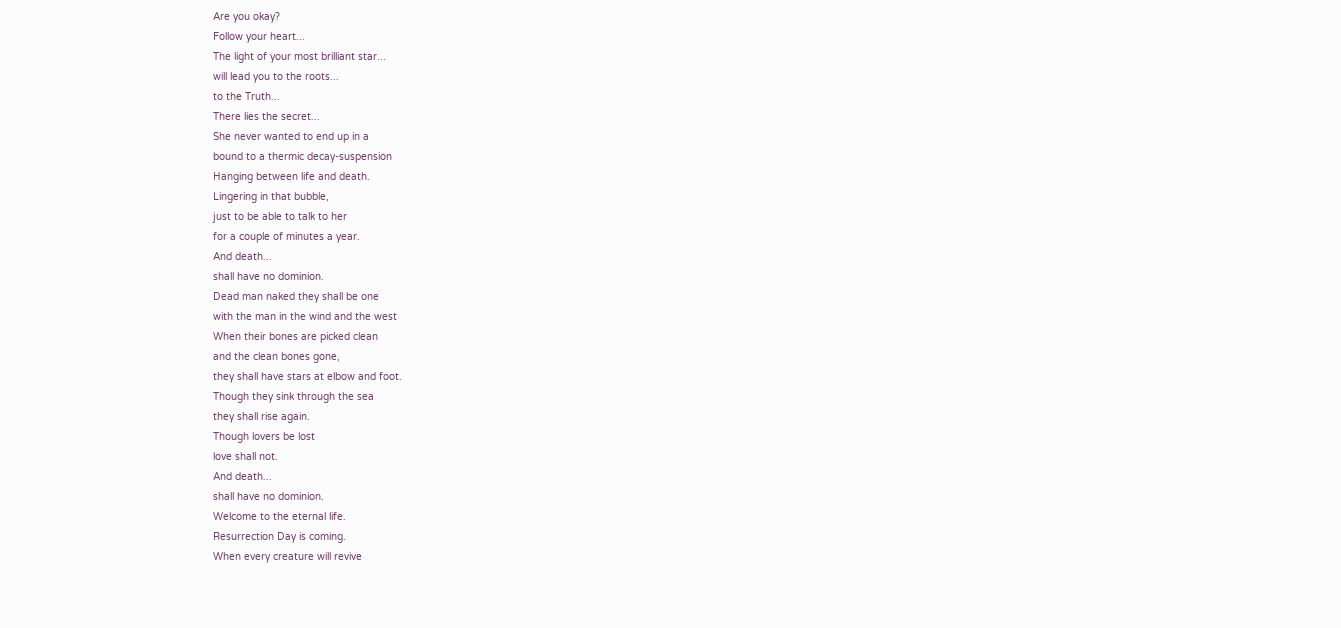Are you okay?
Follow your heart...
The light of your most brilliant star...
will lead you to the roots...
to the Truth...
There lies the secret...
She never wanted to end up in a
bound to a thermic decay-suspension
Hanging between life and death.
Lingering in that bubble,
just to be able to talk to her
for a couple of minutes a year.
And death...
shall have no dominion.
Dead man naked they shall be one
with the man in the wind and the west
When their bones are picked clean
and the clean bones gone,
they shall have stars at elbow and foot.
Though they sink through the sea
they shall rise again.
Though lovers be lost
love shall not.
And death...
shall have no dominion.
Welcome to the eternal life.
Resurrection Day is coming.
When every creature will revive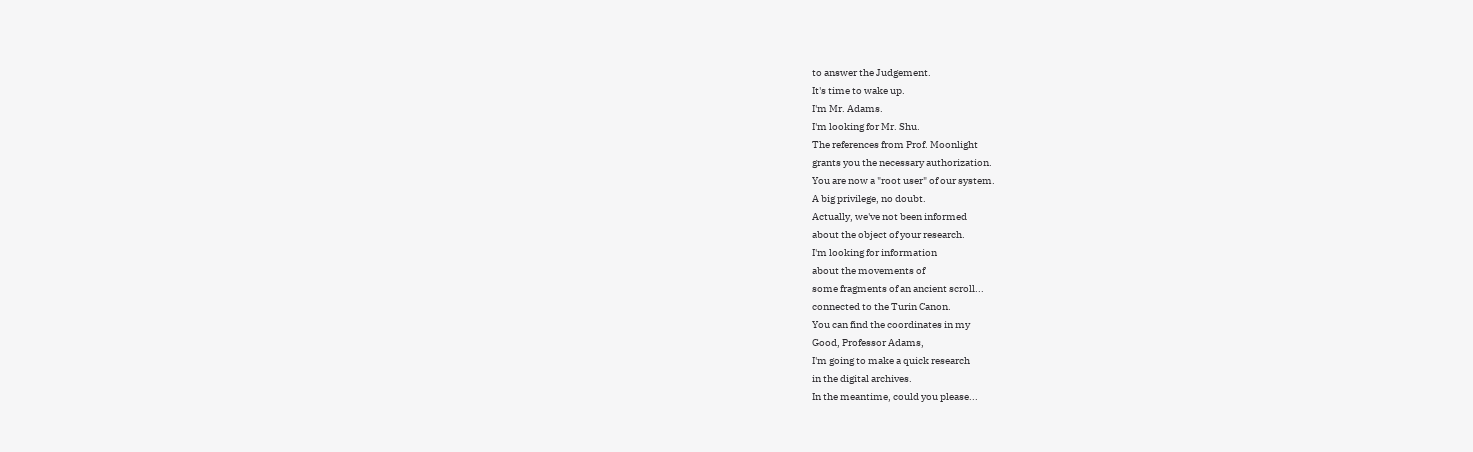to answer the Judgement.
It's time to wake up.
I'm Mr. Adams.
I'm looking for Mr. Shu.
The references from Prof. Moonlight
grants you the necessary authorization.
You are now a "root user" of our system.
A big privilege, no doubt.
Actually, we've not been informed
about the object of your research.
I'm looking for information
about the movements of
some fragments of an ancient scroll...
connected to the Turin Canon.
You can find the coordinates in my
Good, Professor Adams,
I'm going to make a quick research
in the digital archives.
In the meantime, could you please...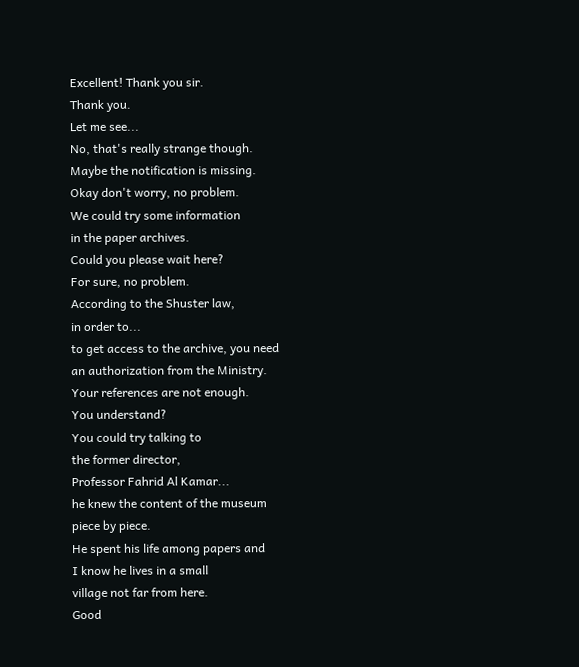Excellent! Thank you sir.
Thank you.
Let me see...
No, that's really strange though.
Maybe the notification is missing.
Okay don't worry, no problem.
We could try some information
in the paper archives.
Could you please wait here?
For sure, no problem.
According to the Shuster law,
in order to...
to get access to the archive, you need
an authorization from the Ministry.
Your references are not enough.
You understand?
You could try talking to
the former director,
Professor Fahrid Al Kamar...
he knew the content of the museum
piece by piece.
He spent his life among papers and
I know he lives in a small
village not far from here.
Good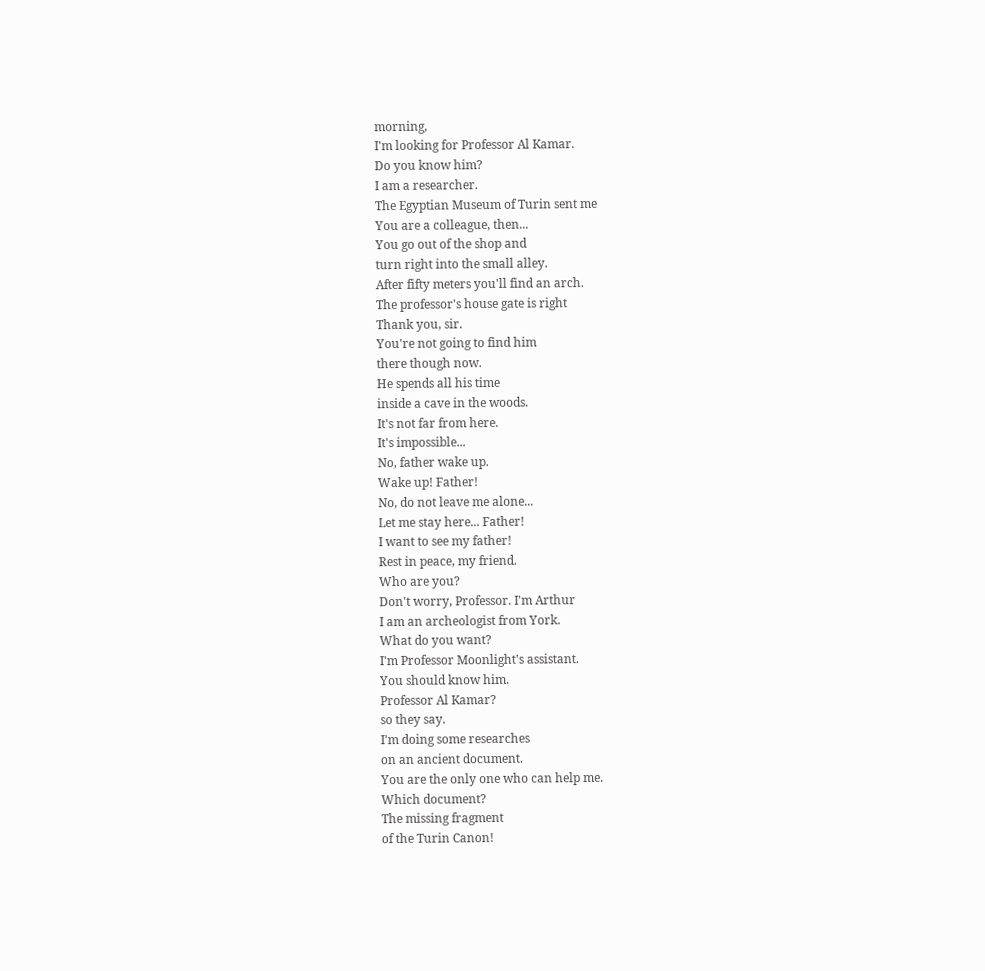morning,
I'm looking for Professor Al Kamar.
Do you know him?
I am a researcher.
The Egyptian Museum of Turin sent me
You are a colleague, then...
You go out of the shop and
turn right into the small alley.
After fifty meters you'll find an arch.
The professor's house gate is right
Thank you, sir.
You're not going to find him
there though now.
He spends all his time
inside a cave in the woods.
It's not far from here.
It's impossible...
No, father wake up.
Wake up! Father!
No, do not leave me alone...
Let me stay here... Father!
I want to see my father!
Rest in peace, my friend.
Who are you?
Don't worry, Professor. I'm Arthur
I am an archeologist from York.
What do you want?
I'm Professor Moonlight's assistant.
You should know him.
Professor Al Kamar?
so they say.
I'm doing some researches
on an ancient document.
You are the only one who can help me.
Which document?
The missing fragment
of the Turin Canon!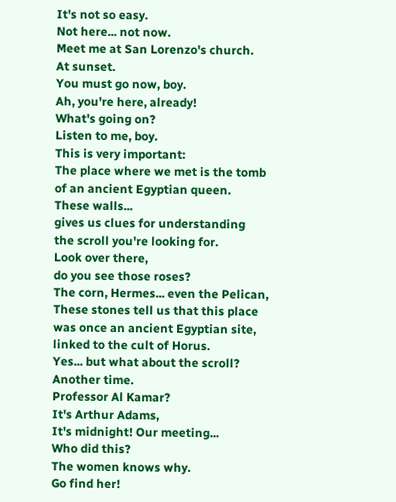It's not so easy.
Not here... not now.
Meet me at San Lorenzo's church.
At sunset.
You must go now, boy.
Ah, you're here, already!
What's going on?
Listen to me, boy.
This is very important:
The place where we met is the tomb
of an ancient Egyptian queen.
These walls...
gives us clues for understanding
the scroll you're looking for.
Look over there,
do you see those roses?
The corn, Hermes... even the Pelican,
These stones tell us that this place
was once an ancient Egyptian site,
linked to the cult of Horus.
Yes... but what about the scroll?
Another time.
Professor Al Kamar?
It's Arthur Adams,
It's midnight! Our meeting...
Who did this?
The women knows why.
Go find her!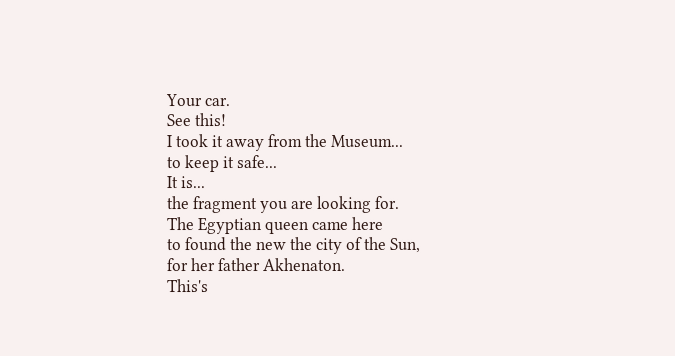Your car.
See this!
I took it away from the Museum...
to keep it safe...
It is...
the fragment you are looking for.
The Egyptian queen came here
to found the new the city of the Sun,
for her father Akhenaton.
This's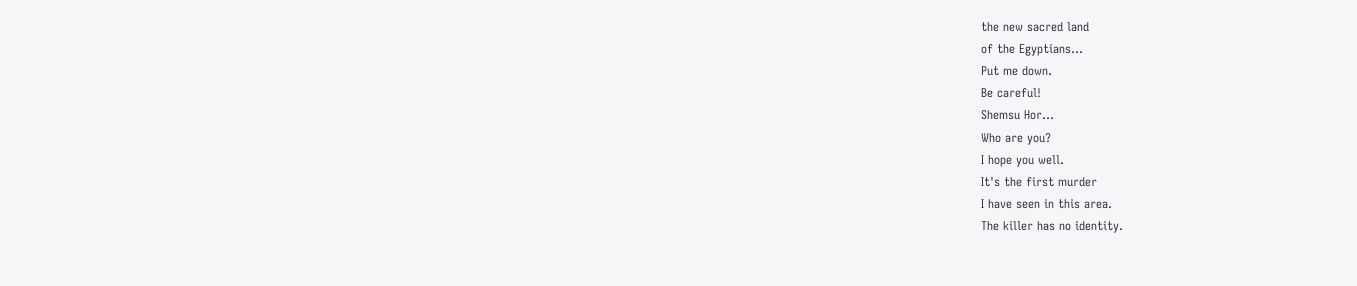the new sacred land
of the Egyptians...
Put me down.
Be careful!
Shemsu Hor...
Who are you?
I hope you well.
It's the first murder
I have seen in this area.
The killer has no identity.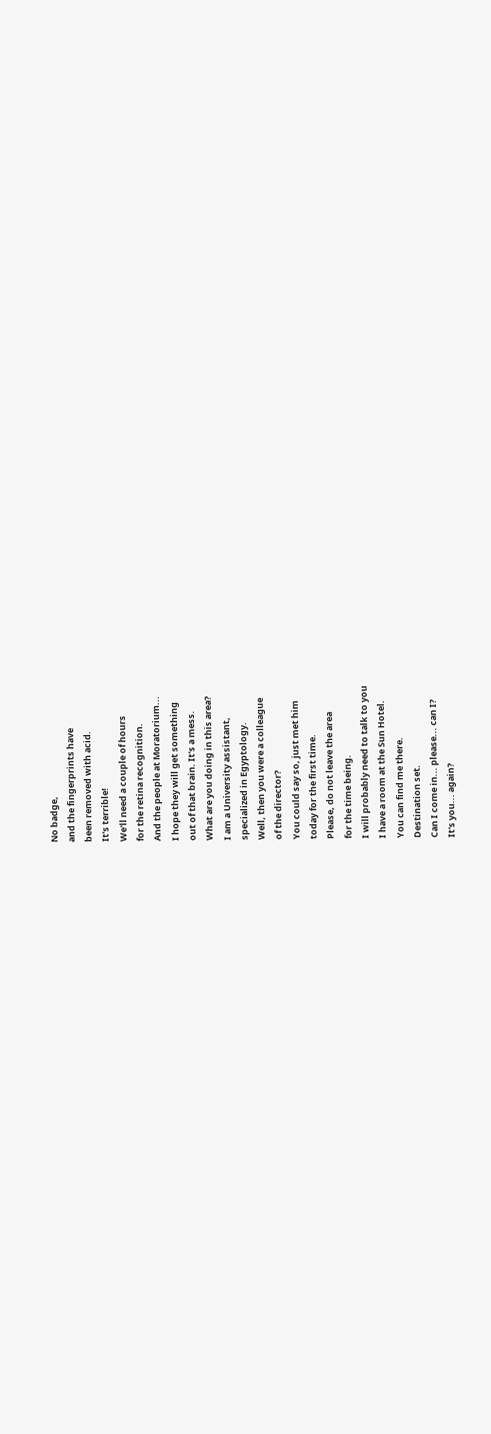No badge,
and the fingerprints have
been removed with acid.
It's terrible!
We'll need a couple of hours
for the retina recognition.
And the people at Moratorium...
I hope they will get something
out of that brain. It's a mess.
What are you doing in this area?
I am a University assistant,
specialized in Egyptology.
Well, then you were a colleague
of the director?
You could say so, just met him
today for the first time.
Please, do not leave the area
for the time being.
I will probably need to talk to you
I have a room at the Sun Hotel.
You can find me there.
Destination set.
Can I come in... please... can I?
It's you... again?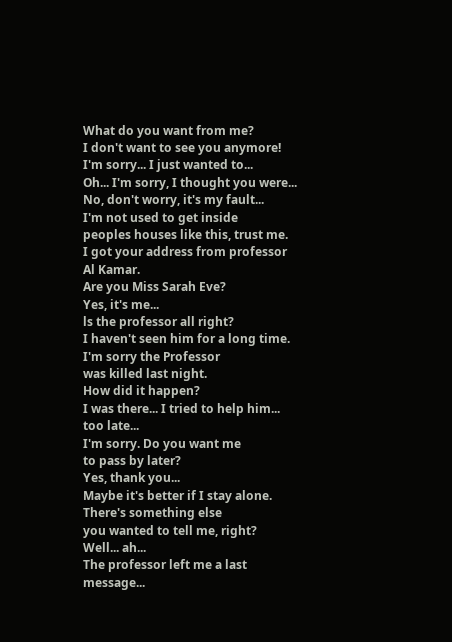What do you want from me?
I don't want to see you anymore!
I'm sorry... I just wanted to...
Oh... I'm sorry, I thought you were...
No, don't worry, it's my fault...
I'm not used to get inside
peoples houses like this, trust me.
I got your address from professor
Al Kamar.
Are you Miss Sarah Eve?
Yes, it's me...
ls the professor all right?
I haven't seen him for a long time.
I'm sorry the Professor
was killed last night.
How did it happen?
I was there... I tried to help him...
too late...
I'm sorry. Do you want me
to pass by later?
Yes, thank you...
Maybe it's better if I stay alone.
There's something else
you wanted to tell me, right?
Well... ah...
The professor left me a last message...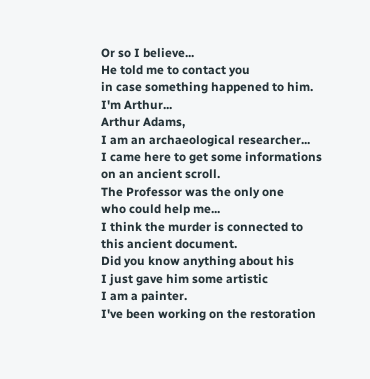Or so I believe...
He told me to contact you
in case something happened to him.
I'm Arthur...
Arthur Adams,
I am an archaeological researcher...
I came here to get some informations
on an ancient scroll.
The Professor was the only one
who could help me...
I think the murder is connected to
this ancient document.
Did you know anything about his
I just gave him some artistic
I am a painter.
I've been working on the restoration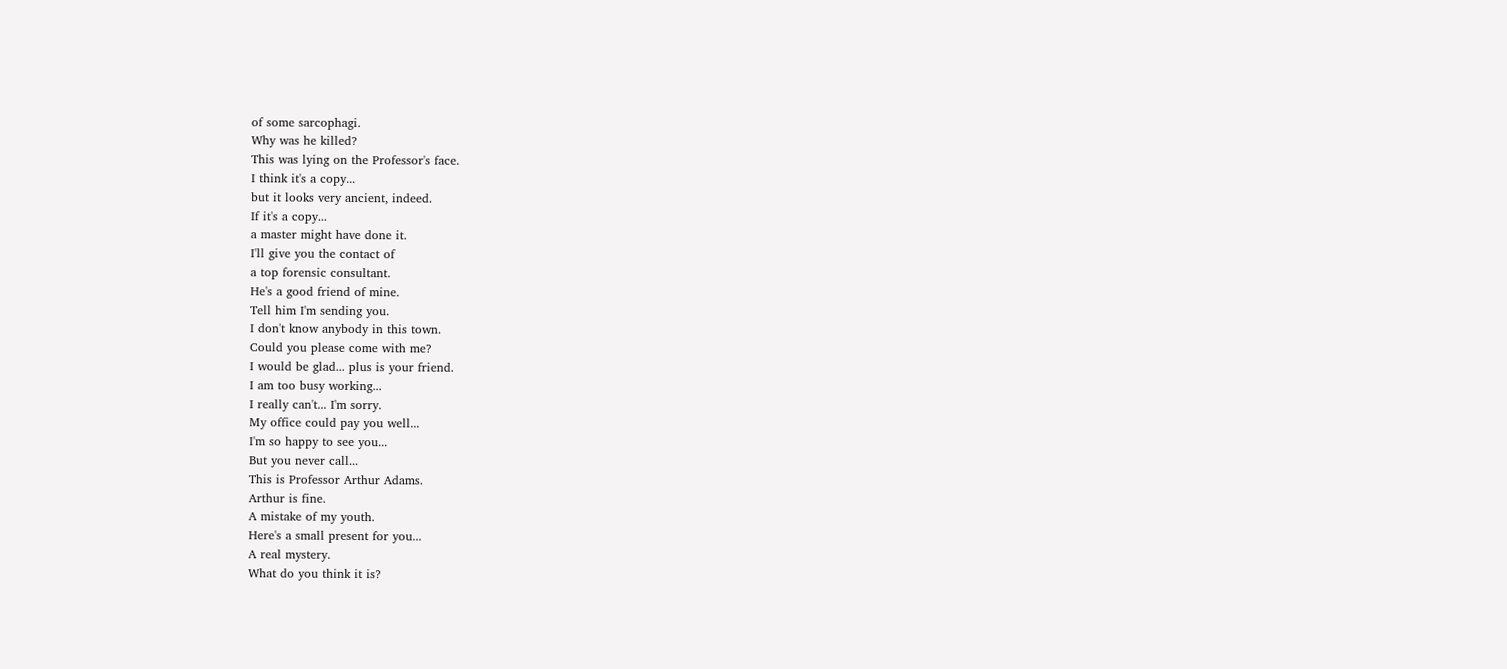of some sarcophagi.
Why was he killed?
This was lying on the Professor's face.
I think it's a copy...
but it looks very ancient, indeed.
If it's a copy...
a master might have done it.
I'll give you the contact of
a top forensic consultant.
He's a good friend of mine.
Tell him I'm sending you.
I don't know anybody in this town.
Could you please come with me?
I would be glad... plus is your friend.
I am too busy working...
I really can't... I'm sorry.
My office could pay you well...
I'm so happy to see you...
But you never call...
This is Professor Arthur Adams.
Arthur is fine.
A mistake of my youth.
Here's a small present for you...
A real mystery.
What do you think it is?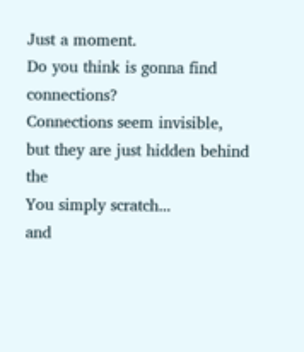Just a moment.
Do you think is gonna find connections?
Connections seem invisible,
but they are just hidden behind the
You simply scratch...
and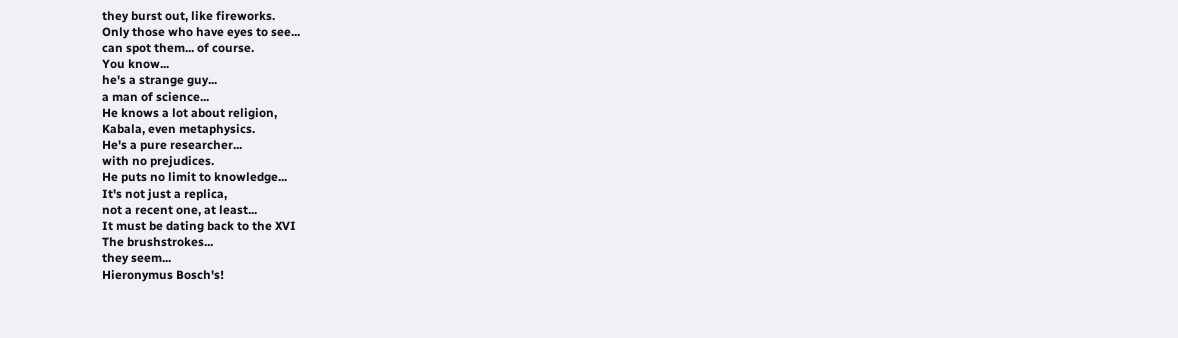they burst out, like fireworks.
Only those who have eyes to see...
can spot them... of course.
You know...
he's a strange guy...
a man of science...
He knows a lot about religion,
Kabala, even metaphysics.
He's a pure researcher...
with no prejudices.
He puts no limit to knowledge...
It's not just a replica,
not a recent one, at least...
It must be dating back to the XVI
The brushstrokes...
they seem...
Hieronymus Bosch's!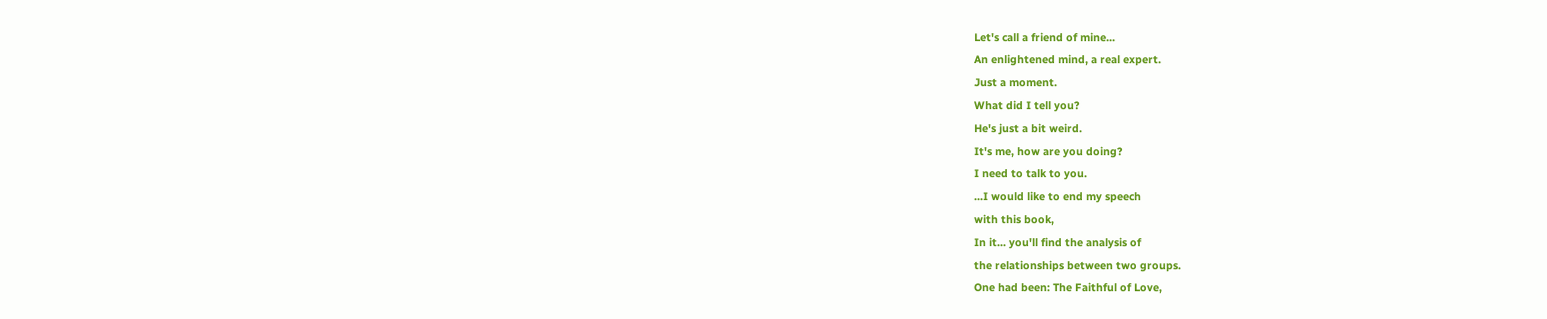Let's call a friend of mine...
An enlightened mind, a real expert.
Just a moment.
What did I tell you?
He's just a bit weird.
It's me, how are you doing?
I need to talk to you.
...I would like to end my speech
with this book,
In it... you'll find the analysis of
the relationships between two groups.
One had been: The Faithful of Love,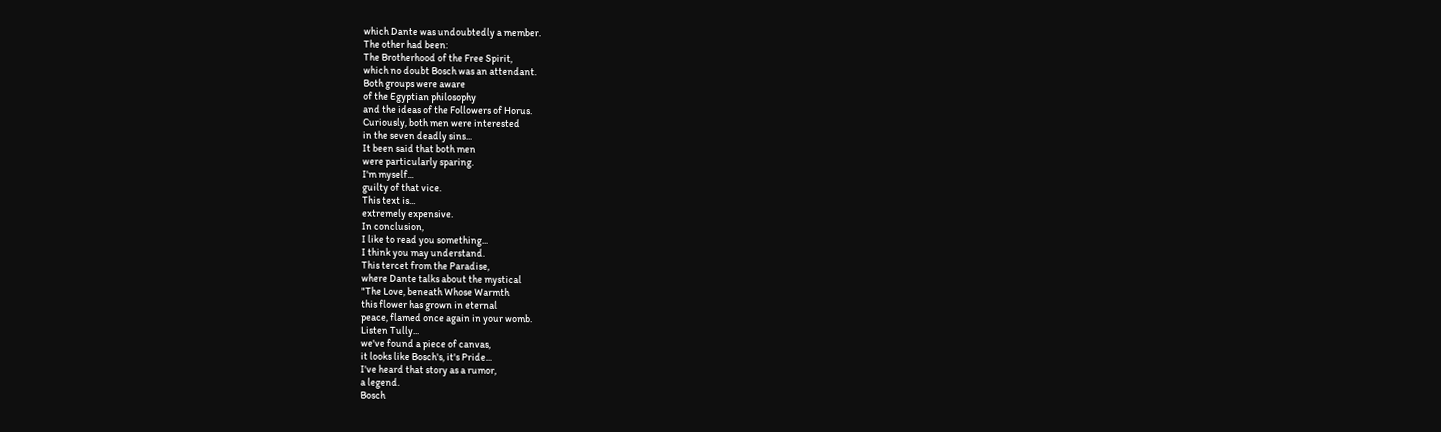which Dante was undoubtedly a member.
The other had been:
The Brotherhood of the Free Spirit,
which no doubt Bosch was an attendant.
Both groups were aware
of the Egyptian philosophy
and the ideas of the Followers of Horus.
Curiously, both men were interested
in the seven deadly sins...
It been said that both men
were particularly sparing.
I'm myself...
guilty of that vice.
This text is...
extremely expensive.
In conclusion,
I like to read you something...
I think you may understand.
This tercet from the Paradise,
where Dante talks about the mystical
"The Love, beneath Whose Warmth
this flower has grown in eternal
peace, flamed once again in your womb.
Listen Tully...
we've found a piece of canvas,
it looks like Bosch's, it's Pride...
I've heard that story as a rumor,
a legend.
Bosch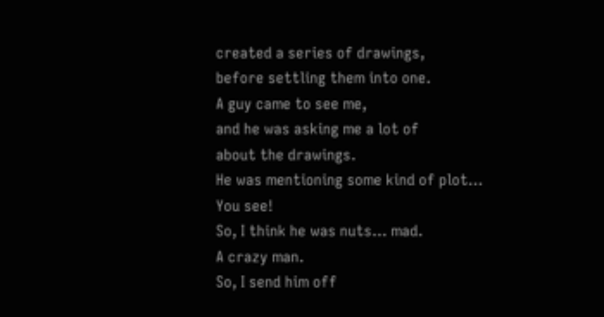created a series of drawings,
before settling them into one.
A guy came to see me,
and he was asking me a lot of
about the drawings.
He was mentioning some kind of plot...
You see!
So, I think he was nuts... mad.
A crazy man.
So, I send him off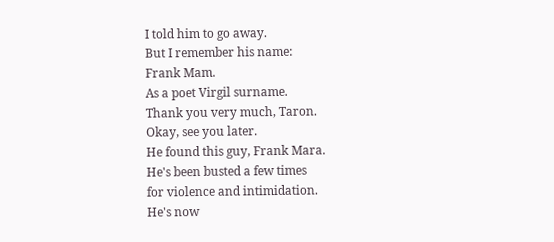I told him to go away.
But I remember his name:
Frank Mam.
As a poet Virgil surname.
Thank you very much, Taron.
Okay, see you later.
He found this guy, Frank Mara.
He's been busted a few times
for violence and intimidation.
He's now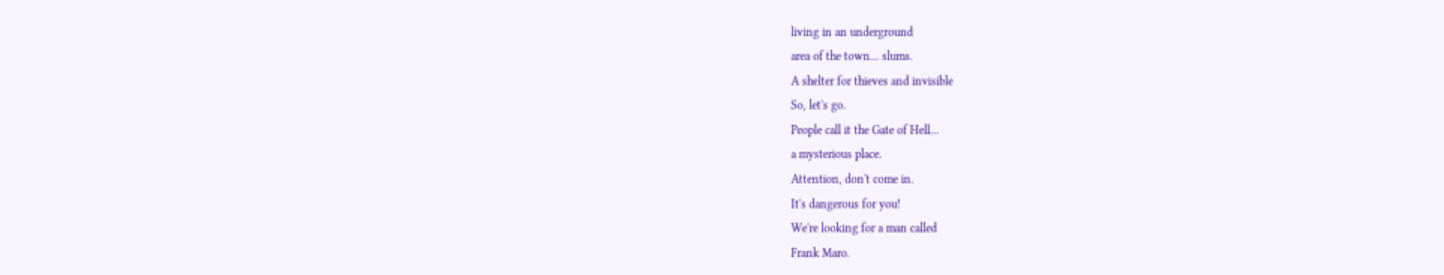living in an underground
area of the town... slums.
A shelter for thieves and invisible
So, let's go.
People call it the Gate of Hell...
a mysterious place.
Attention, don't come in.
It's dangerous for you!
We're looking for a man called
Frank Maro.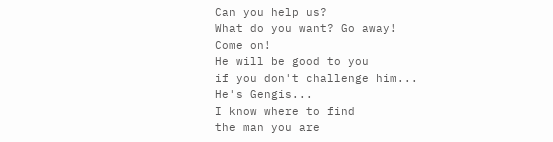Can you help us?
What do you want? Go away!
Come on!
He will be good to you
if you don't challenge him...
He's Gengis...
I know where to find
the man you are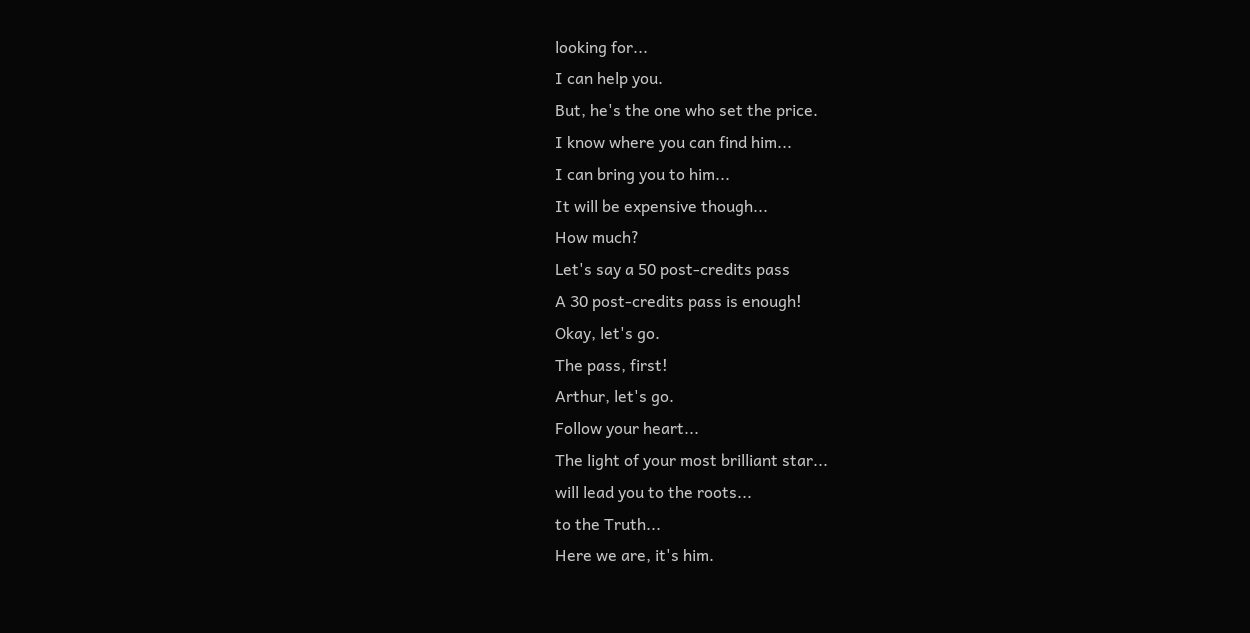looking for...
I can help you.
But, he's the one who set the price.
I know where you can find him...
I can bring you to him...
It will be expensive though...
How much?
Let's say a 50 post-credits pass
A 30 post-credits pass is enough!
Okay, let's go.
The pass, first!
Arthur, let's go.
Follow your heart...
The light of your most brilliant star...
will lead you to the roots...
to the Truth...
Here we are, it's him.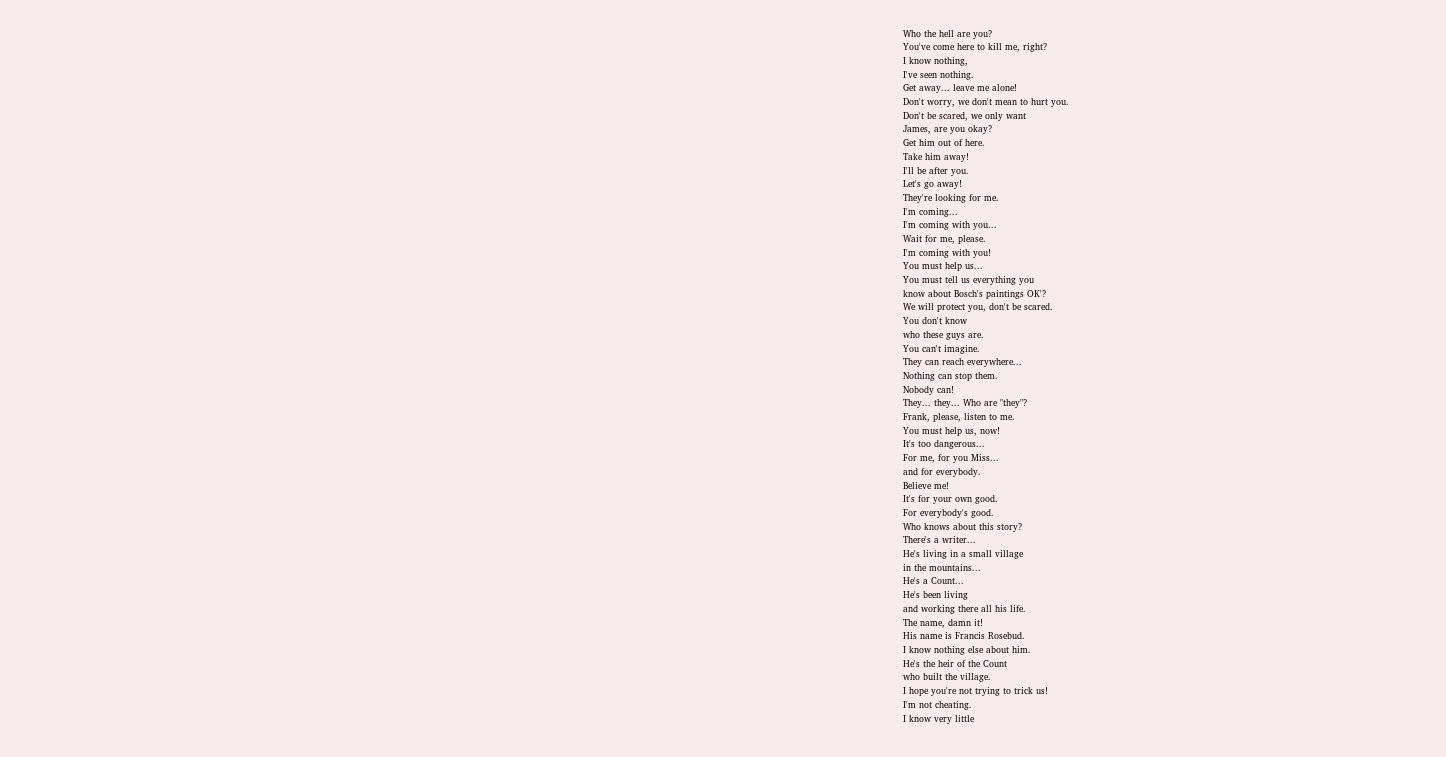Who the hell are you?
You've come here to kill me, right?
I know nothing,
I've seen nothing.
Get away... leave me alone!
Don't worry, we don't mean to hurt you.
Don't be scared, we only want
James, are you okay?
Get him out of here.
Take him away!
I'll be after you.
Let's go away!
They're looking for me.
I'm coming...
I'm coming with you...
Wait for me, please.
I'm coming with you!
You must help us...
You must tell us everything you
know about Bosch's paintings OK'?
We will protect you, don't be scared.
You don't know
who these guys are.
You can't imagine.
They can reach everywhere...
Nothing can stop them.
Nobody can!
They... they... Who are "they"?
Frank, please, listen to me.
You must help us, now!
It's too dangerous...
For me, for you Miss...
and for everybody.
Believe me!
It's for your own good.
For everybody's good.
Who knows about this story?
There's a writer...
He's living in a small village
in the mountains...
He's a Count...
He's been living
and working there all his life.
The name, damn it!
His name is Francis Rosebud.
I know nothing else about him.
He's the heir of the Count
who built the village.
I hope you're not trying to trick us!
I'm not cheating.
I know very little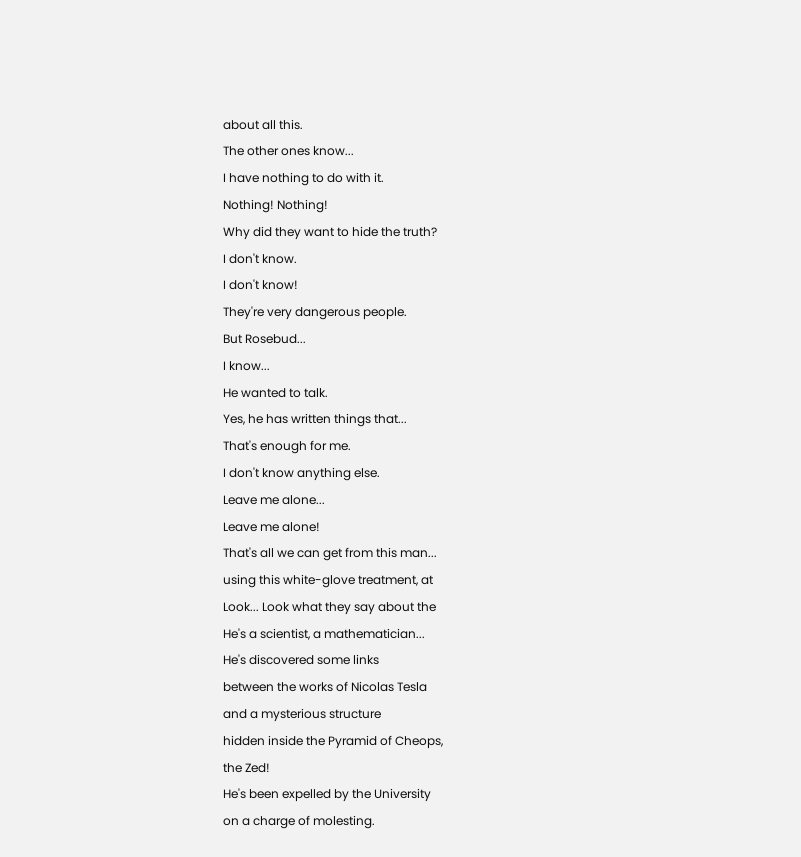about all this.
The other ones know...
I have nothing to do with it.
Nothing! Nothing!
Why did they want to hide the truth?
I don't know.
I don't know!
They're very dangerous people.
But Rosebud...
I know...
He wanted to talk.
Yes, he has written things that...
That's enough for me.
I don't know anything else.
Leave me alone...
Leave me alone!
That's all we can get from this man...
using this white-glove treatment, at
Look... Look what they say about the
He's a scientist, a mathematician...
He's discovered some links
between the works of Nicolas Tesla
and a mysterious structure
hidden inside the Pyramid of Cheops,
the Zed!
He's been expelled by the University
on a charge of molesting.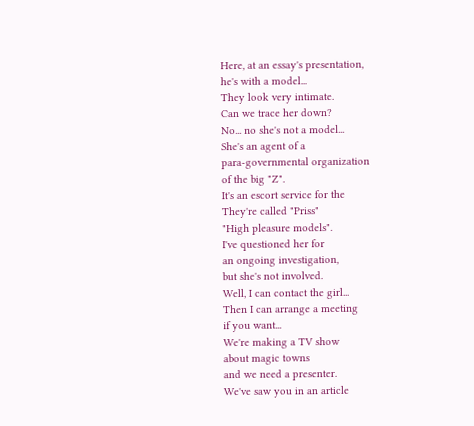Here, at an essay's presentation,
he's with a model...
They look very intimate.
Can we trace her down?
No... no she's not a model...
She's an agent of a
para-governmental organization
of the big "Z".
It's an escort service for the
They're called "Priss"
"High pleasure models".
I've questioned her for
an ongoing investigation,
but she's not involved.
Well, I can contact the girl...
Then I can arrange a meeting
if you want...
We're making a TV show
about magic towns
and we need a presenter.
We've saw you in an article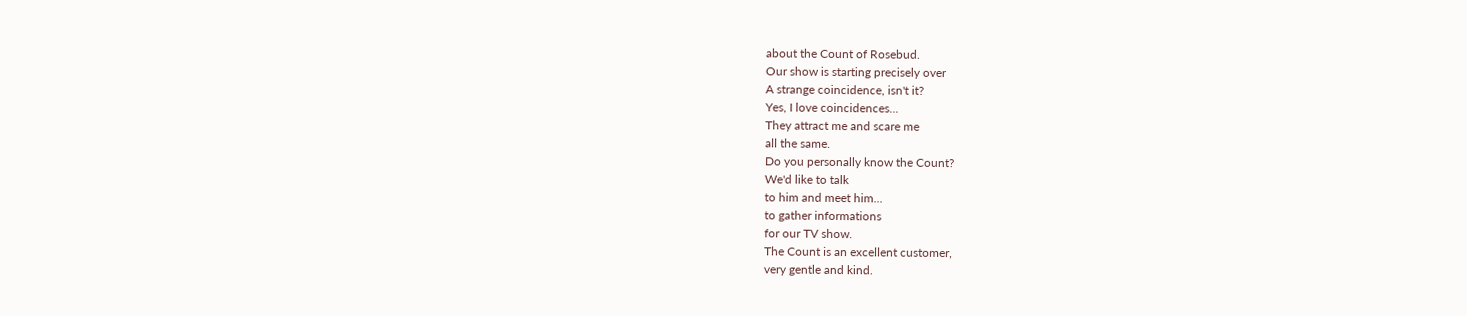about the Count of Rosebud.
Our show is starting precisely over
A strange coincidence, isn't it?
Yes, I love coincidences...
They attract me and scare me
all the same.
Do you personally know the Count?
We'd like to talk
to him and meet him...
to gather informations
for our TV show.
The Count is an excellent customer,
very gentle and kind.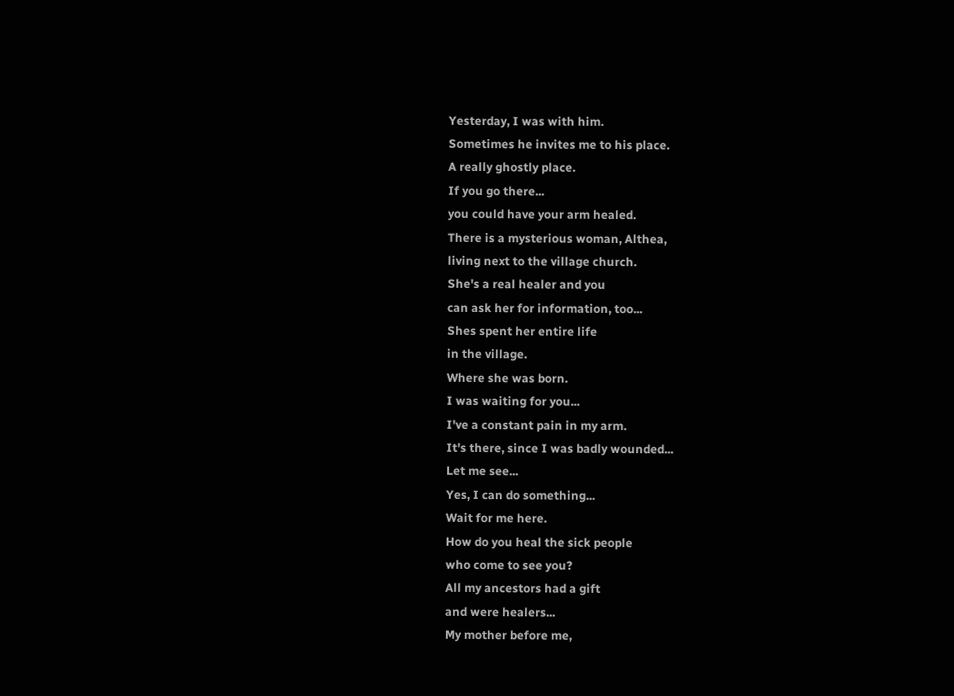Yesterday, I was with him.
Sometimes he invites me to his place.
A really ghostly place.
If you go there...
you could have your arm healed.
There is a mysterious woman, Althea,
living next to the village church.
She's a real healer and you
can ask her for information, too...
Shes spent her entire life
in the village.
Where she was born.
I was waiting for you...
I've a constant pain in my arm.
It's there, since I was badly wounded...
Let me see...
Yes, I can do something...
Wait for me here.
How do you heal the sick people
who come to see you?
All my ancestors had a gift
and were healers...
My mother before me,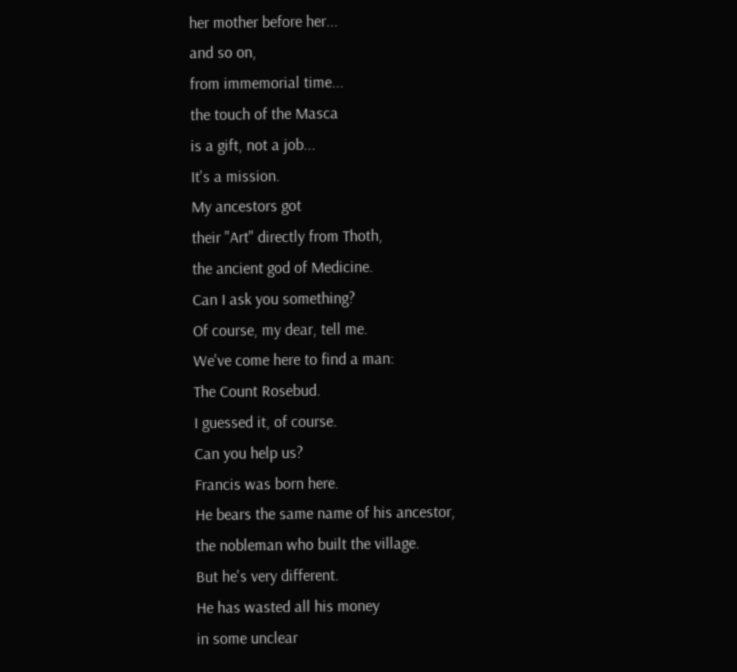her mother before her...
and so on,
from immemorial time...
the touch of the Masca
is a gift, not a job...
It's a mission.
My ancestors got
their "Art" directly from Thoth,
the ancient god of Medicine.
Can I ask you something?
Of course, my dear, tell me.
We've come here to find a man:
The Count Rosebud.
I guessed it, of course.
Can you help us?
Francis was born here.
He bears the same name of his ancestor,
the nobleman who built the village.
But he's very different.
He has wasted all his money
in some unclear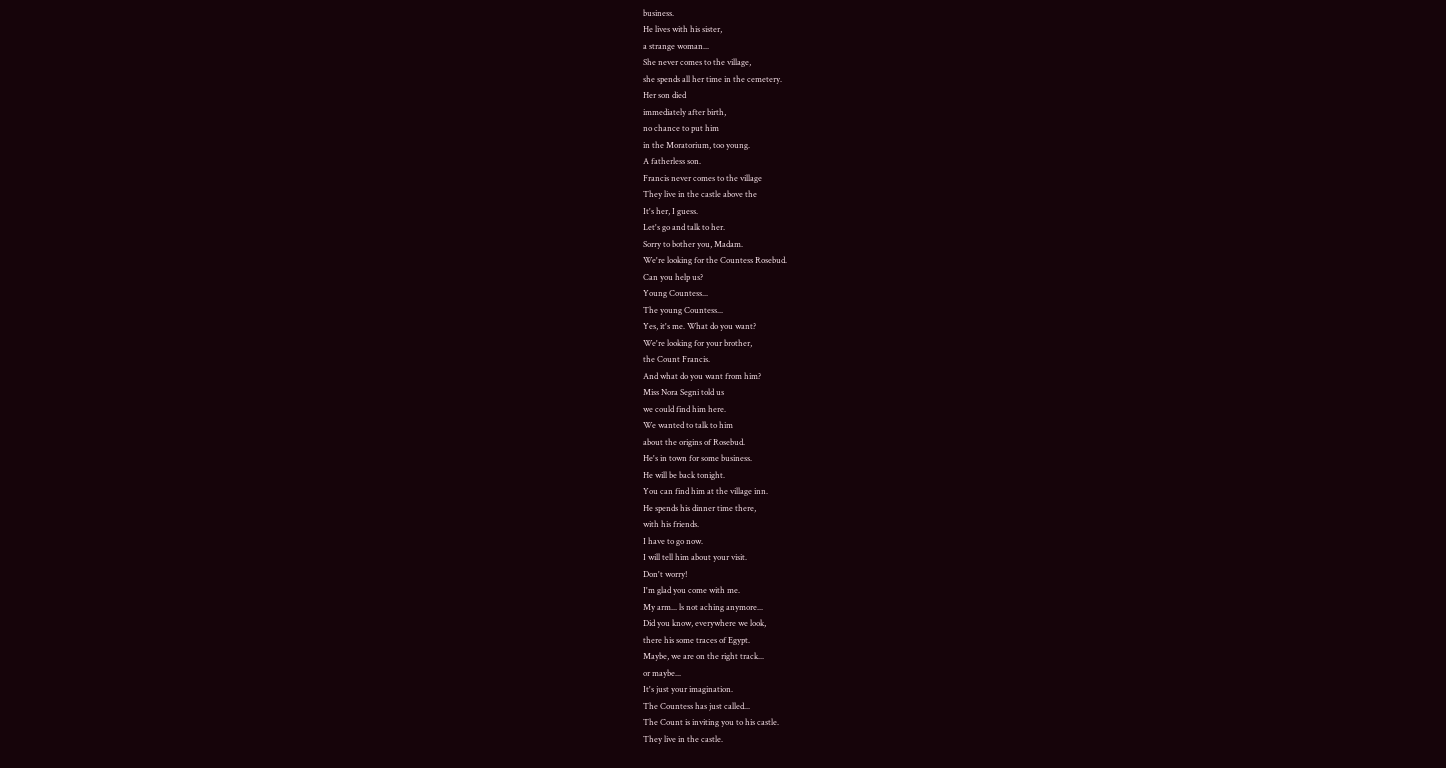business.
He lives with his sister,
a strange woman...
She never comes to the village,
she spends all her time in the cemetery.
Her son died
immediately after birth,
no chance to put him
in the Moratorium, too young.
A fatherless son.
Francis never comes to the village
They live in the castle above the
It's her, I guess.
Let's go and talk to her.
Sorry to bother you, Madam.
We're looking for the Countess Rosebud.
Can you help us?
Young Countess...
The young Countess...
Yes, it's me. What do you want?
We're looking for your brother,
the Count Francis.
And what do you want from him?
Miss Nora Segni told us
we could find him here.
We wanted to talk to him
about the origins of Rosebud.
He's in town for some business.
He will be back tonight.
You can find him at the village inn.
He spends his dinner time there,
with his friends.
I have to go now.
I will tell him about your visit.
Don't worry!
I'm glad you come with me.
My arm... ls not aching anymore...
Did you know, everywhere we look,
there his some traces of Egypt.
Maybe, we are on the right track...
or maybe...
It's just your imagination.
The Countess has just called...
The Count is inviting you to his castle.
They live in the castle.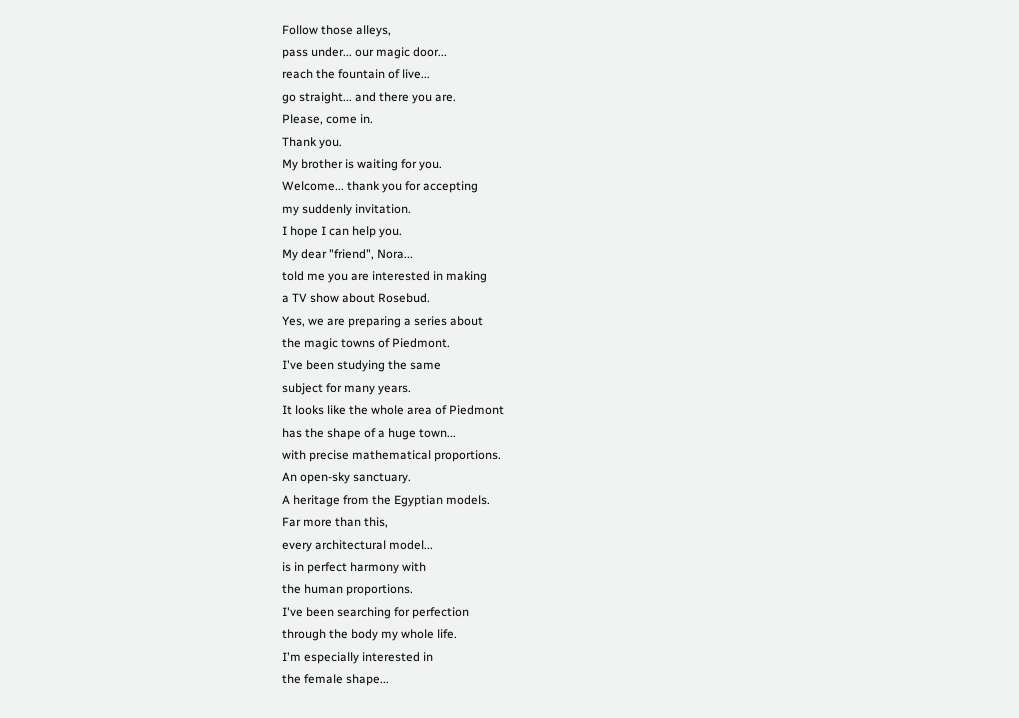Follow those alleys,
pass under... our magic door...
reach the fountain of live...
go straight... and there you are.
Please, come in.
Thank you.
My brother is waiting for you.
Welcome... thank you for accepting
my suddenly invitation.
I hope I can help you.
My dear "friend", Nora...
told me you are interested in making
a TV show about Rosebud.
Yes, we are preparing a series about
the magic towns of Piedmont.
I've been studying the same
subject for many years.
It looks like the whole area of Piedmont
has the shape of a huge town...
with precise mathematical proportions.
An open-sky sanctuary.
A heritage from the Egyptian models.
Far more than this,
every architectural model...
is in perfect harmony with
the human proportions.
I've been searching for perfection
through the body my whole life.
I'm especially interested in
the female shape...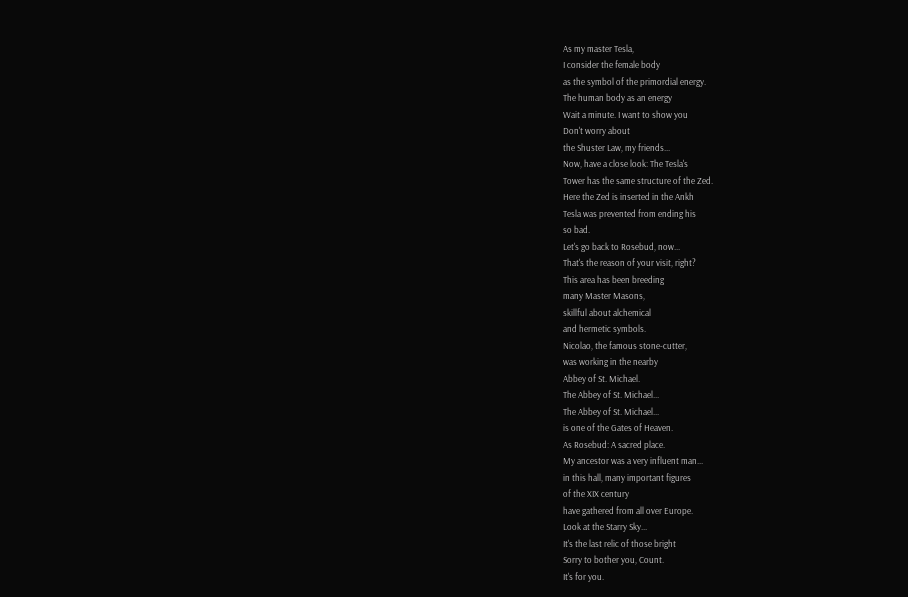As my master Tesla,
I consider the female body
as the symbol of the primordial energy.
The human body as an energy
Wait a minute. I want to show you
Don't worry about
the Shuster Law, my friends...
Now, have a close look: The Tesla's
Tower has the same structure of the Zed.
Here the Zed is inserted in the Ankh
Tesla was prevented from ending his
so bad.
Let's go back to Rosebud, now...
That's the reason of your visit, right?
This area has been breeding
many Master Masons,
skillful about alchemical
and hermetic symbols.
Nicolao, the famous stone-cutter,
was working in the nearby
Abbey of St. Michael.
The Abbey of St. Michael...
The Abbey of St. Michael...
is one of the Gates of Heaven.
As Rosebud: A sacred place.
My ancestor was a very influent man...
in this hall, many important figures
of the XIX century
have gathered from all over Europe.
Look at the Starry Sky...
It's the last relic of those bright
Sorry to bother you, Count.
It's for you.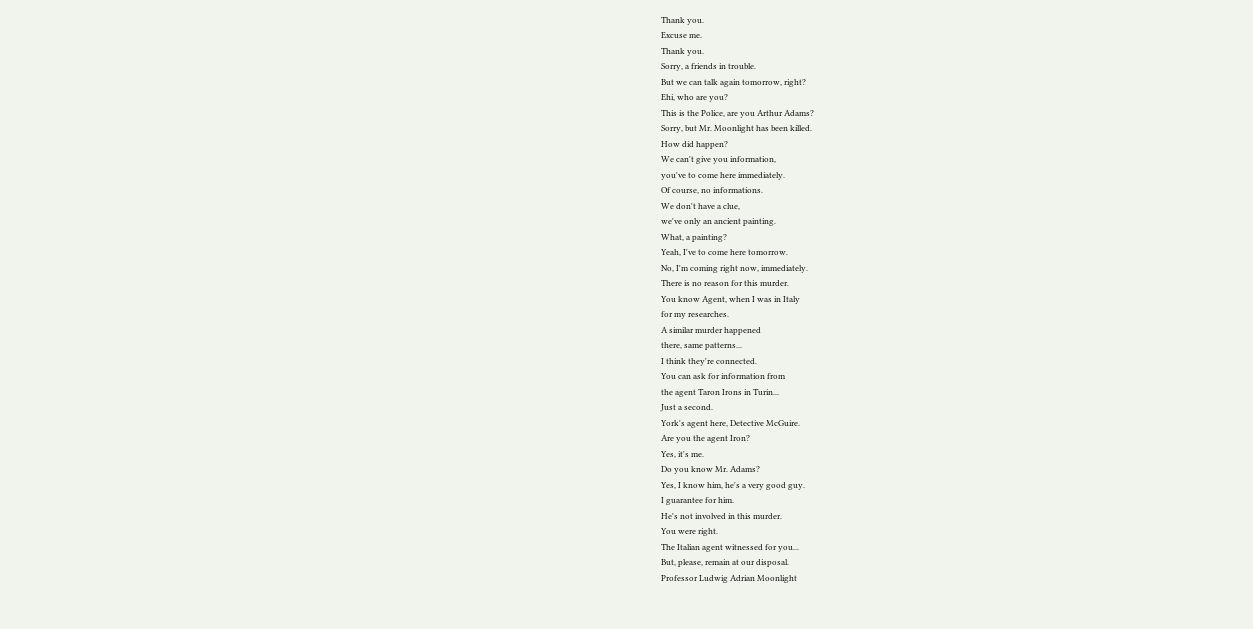Thank you.
Excuse me.
Thank you.
Sorry, a friends in trouble.
But we can talk again tomorrow, right?
Ehi, who are you?
This is the Police, are you Arthur Adams?
Sorry, but Mr. Moonlight has been killed.
How did happen?
We can't give you information,
you've to come here immediately.
Of course, no informations.
We don't have a clue,
we've only an ancient painting.
What, a painting?
Yeah, I've to come here tomorrow.
No, I'm coming right now, immediately.
There is no reason for this murder.
You know Agent, when I was in Italy
for my researches.
A similar murder happened
there, same patterns...
I think they're connected.
You can ask for information from
the agent Taron Irons in Turin...
Just a second.
York's agent here, Detective McGuire.
Are you the agent Iron?
Yes, it's me.
Do you know Mr. Adams?
Yes, I know him, he's a very good guy.
I guarantee for him.
He's not involved in this murder.
You were right.
The Italian agent witnessed for you...
But, please, remain at our disposal.
Professor Ludwig Adrian Moonlight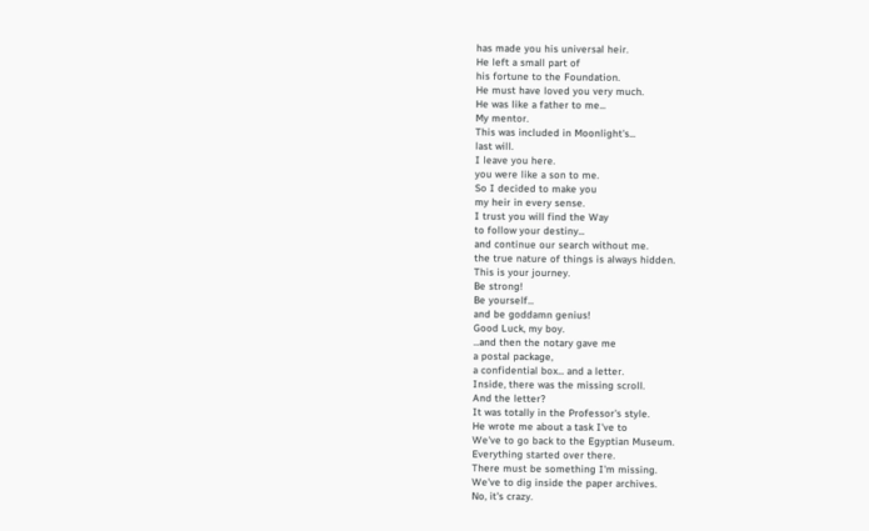has made you his universal heir.
He left a small part of
his fortune to the Foundation.
He must have loved you very much.
He was like a father to me...
My mentor.
This was included in Moonlight's...
last will.
I leave you here.
you were like a son to me.
So I decided to make you
my heir in every sense.
I trust you will find the Way
to follow your destiny...
and continue our search without me.
the true nature of things is always hidden.
This is your journey.
Be strong!
Be yourself...
and be goddamn genius!
Good Luck, my boy.
...and then the notary gave me
a postal package,
a confidential box... and a letter.
Inside, there was the missing scroll.
And the letter?
It was totally in the Professor's style.
He wrote me about a task I've to
We've to go back to the Egyptian Museum.
Everything started over there.
There must be something I'm missing.
We've to dig inside the paper archives.
No, it's crazy.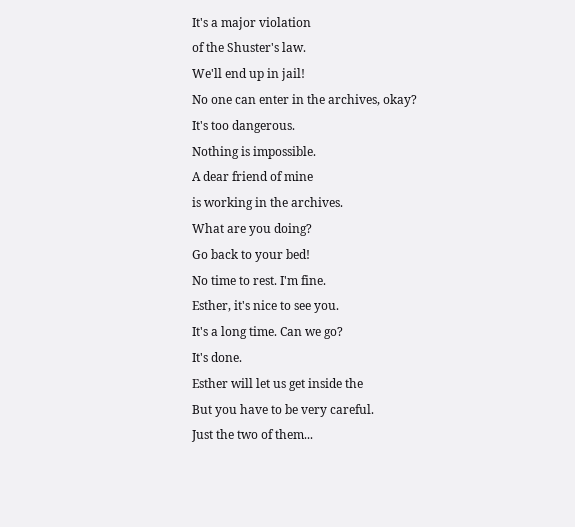It's a major violation
of the Shuster's law.
We'll end up in jail!
No one can enter in the archives, okay?
It's too dangerous.
Nothing is impossible.
A dear friend of mine
is working in the archives.
What are you doing?
Go back to your bed!
No time to rest. I'm fine.
Esther, it's nice to see you.
It's a long time. Can we go?
It's done.
Esther will let us get inside the
But you have to be very careful.
Just the two of them...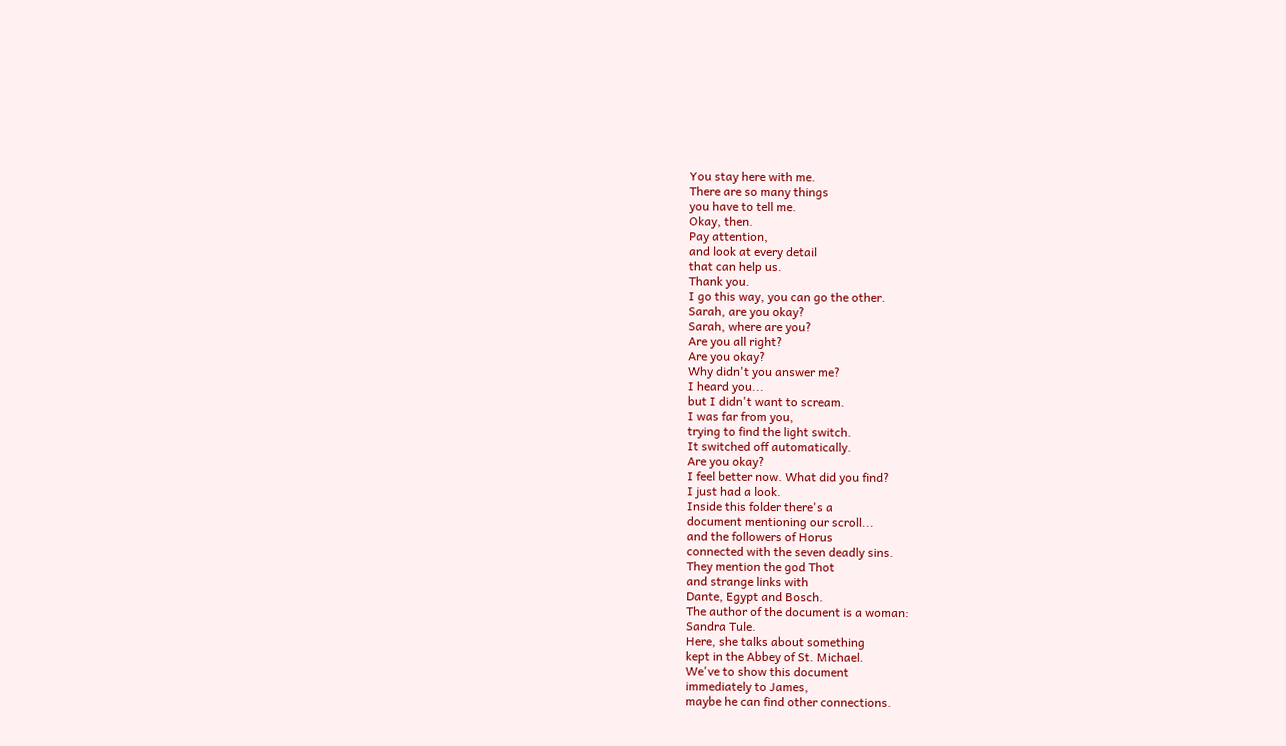You stay here with me.
There are so many things
you have to tell me.
Okay, then.
Pay attention,
and look at every detail
that can help us.
Thank you.
I go this way, you can go the other.
Sarah, are you okay?
Sarah, where are you?
Are you all right?
Are you okay?
Why didn't you answer me?
I heard you...
but I didn't want to scream.
I was far from you,
trying to find the light switch.
It switched off automatically.
Are you okay?
I feel better now. What did you find?
I just had a look.
Inside this folder there's a
document mentioning our scroll...
and the followers of Horus
connected with the seven deadly sins.
They mention the god Thot
and strange links with
Dante, Egypt and Bosch.
The author of the document is a woman:
Sandra Tule.
Here, she talks about something
kept in the Abbey of St. Michael.
We've to show this document
immediately to James,
maybe he can find other connections.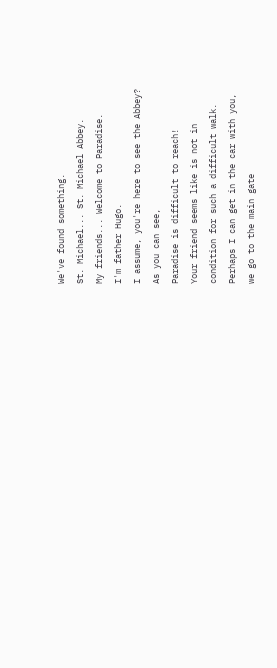We've found something.
St. Michael... St. Michael Abbey.
My friends... Welcome to Paradise.
I'm father Hugo.
I assume, you're here to see the Abbey?
As you can see,
Paradise is difficult to reach!
Your friend seems like is not in
condition for such a difficult walk.
Perhaps I can get in the car with you,
we go to the main gate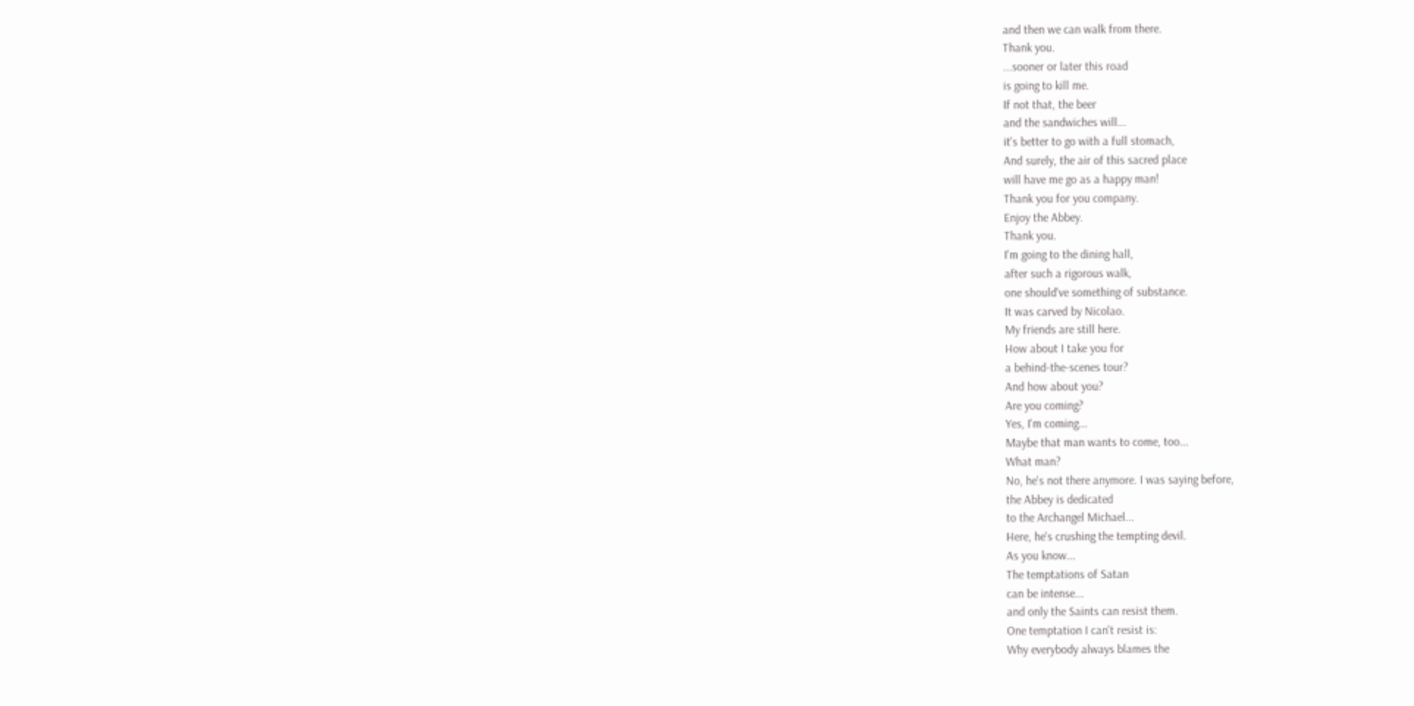and then we can walk from there.
Thank you.
...sooner or later this road
is going to kill me.
If not that, the beer
and the sandwiches will...
it's better to go with a full stomach,
And surely, the air of this sacred place
will have me go as a happy man!
Thank you for you company.
Enjoy the Abbey.
Thank you.
I'm going to the dining hall,
after such a rigorous walk,
one should've something of substance.
It was carved by Nicolao.
My friends are still here.
How about I take you for
a behind-the-scenes tour?
And how about you?
Are you coming?
Yes, I'm coming...
Maybe that man wants to come, too...
What man?
No, he's not there anymore. I was saying before,
the Abbey is dedicated
to the Archangel Michael...
Here, he's crushing the tempting devil.
As you know...
The temptations of Satan
can be intense...
and only the Saints can resist them.
One temptation I can't resist is:
Why everybody always blames the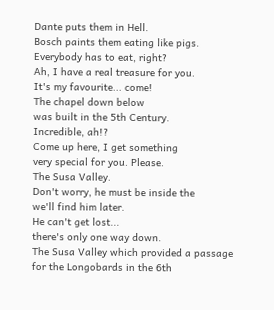Dante puts them in Hell.
Bosch paints them eating like pigs.
Everybody has to eat, right?
Ah, I have a real treasure for you.
It's my favourite... come!
The chapel down below
was built in the 5th Century.
Incredible, ah!?
Come up here, I get something
very special for you. Please.
The Susa Valley.
Don't worry, he must be inside the
we'll find him later.
He can't get lost...
there's only one way down.
The Susa Valley which provided a passage
for the Longobards in the 6th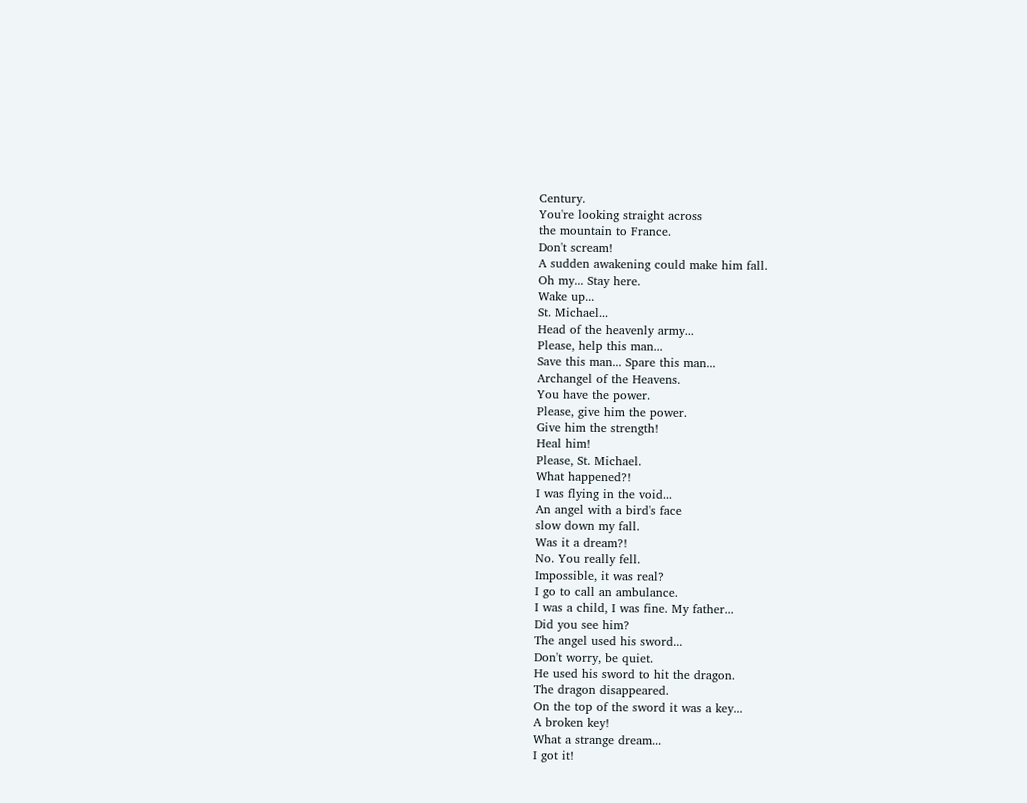Century.
You're looking straight across
the mountain to France.
Don't scream!
A sudden awakening could make him fall.
Oh my... Stay here.
Wake up...
St. Michael...
Head of the heavenly army...
Please, help this man...
Save this man... Spare this man...
Archangel of the Heavens.
You have the power.
Please, give him the power.
Give him the strength!
Heal him!
Please, St. Michael.
What happened?!
I was flying in the void...
An angel with a bird's face
slow down my fall.
Was it a dream?!
No. You really fell.
Impossible, it was real?
I go to call an ambulance.
I was a child, I was fine. My father...
Did you see him?
The angel used his sword...
Don't worry, be quiet.
He used his sword to hit the dragon.
The dragon disappeared.
On the top of the sword it was a key...
A broken key!
What a strange dream...
I got it!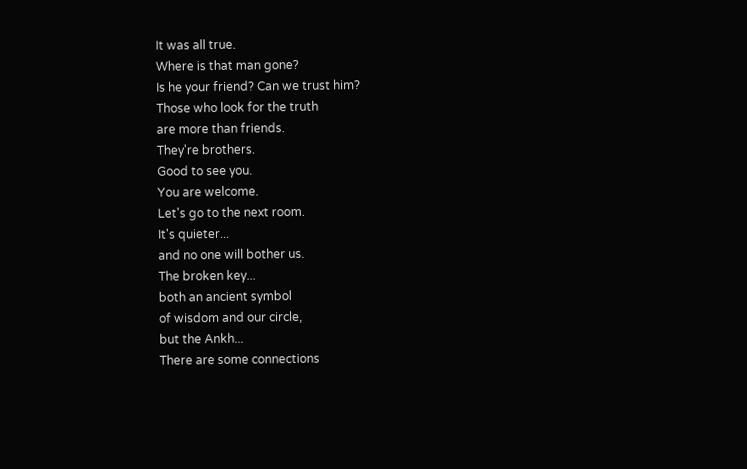It was all true.
Where is that man gone?
Is he your friend? Can we trust him?
Those who look for the truth
are more than friends.
They're brothers.
Good to see you.
You are welcome.
Let's go to the next room.
It's quieter...
and no one will bother us.
The broken key...
both an ancient symbol
of wisdom and our circle,
but the Ankh...
There are some connections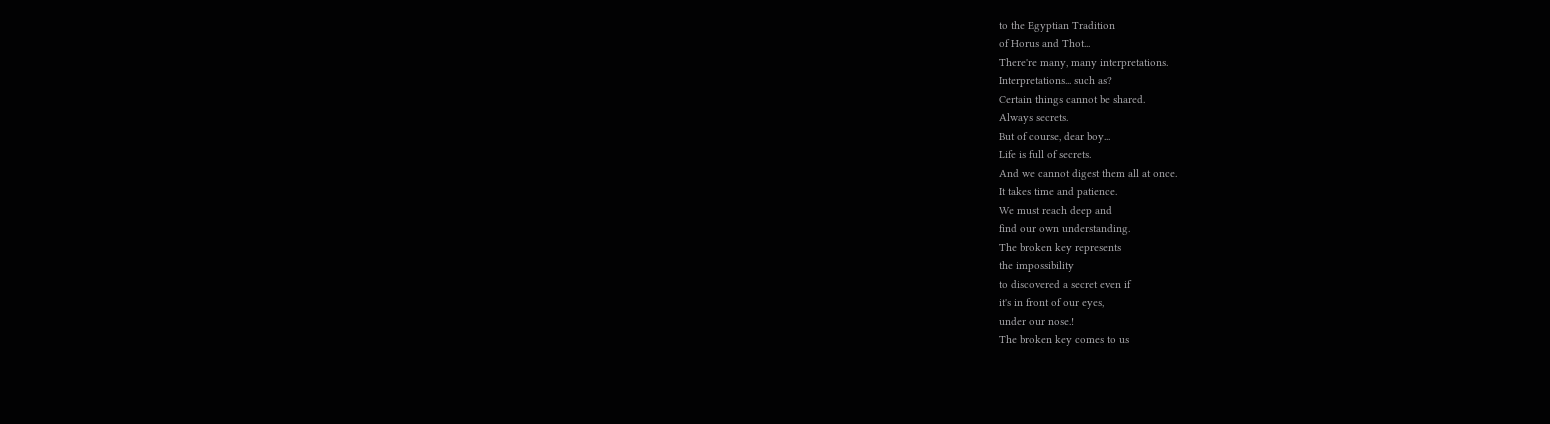to the Egyptian Tradition
of Horus and Thot...
There're many, many interpretations.
Interpretations... such as?
Certain things cannot be shared.
Always secrets.
But of course, dear boy...
Life is full of secrets.
And we cannot digest them all at once.
It takes time and patience.
We must reach deep and
find our own understanding.
The broken key represents
the impossibility
to discovered a secret even if
it's in front of our eyes,
under our nose.!
The broken key comes to us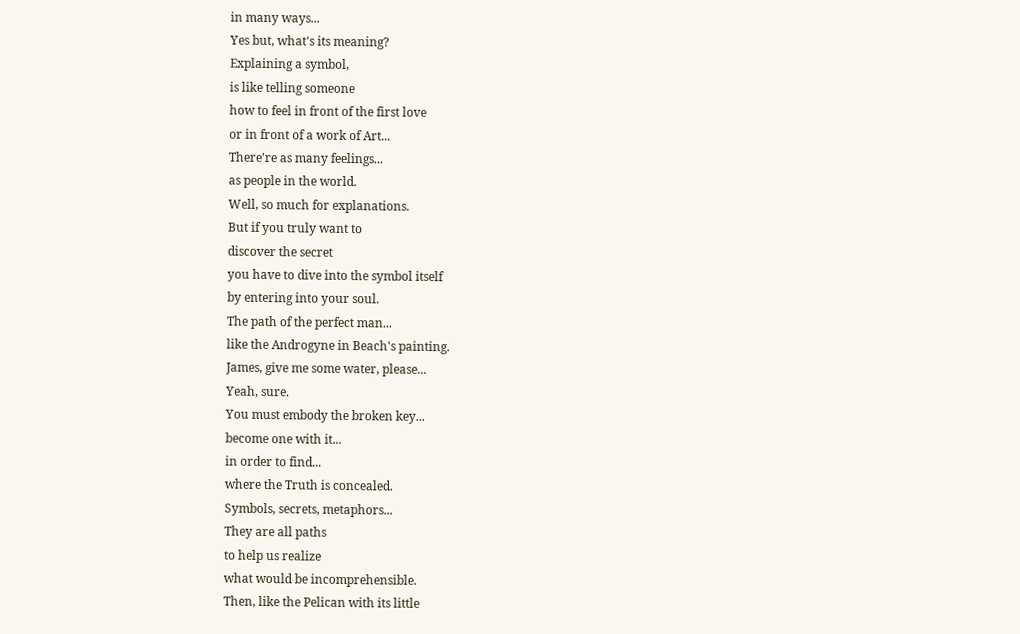in many ways...
Yes but, what's its meaning?
Explaining a symbol,
is like telling someone
how to feel in front of the first love
or in front of a work of Art...
There're as many feelings...
as people in the world.
Well, so much for explanations.
But if you truly want to
discover the secret
you have to dive into the symbol itself
by entering into your soul.
The path of the perfect man...
like the Androgyne in Beach's painting.
James, give me some water, please...
Yeah, sure.
You must embody the broken key...
become one with it...
in order to find...
where the Truth is concealed.
Symbols, secrets, metaphors...
They are all paths
to help us realize
what would be incomprehensible.
Then, like the Pelican with its little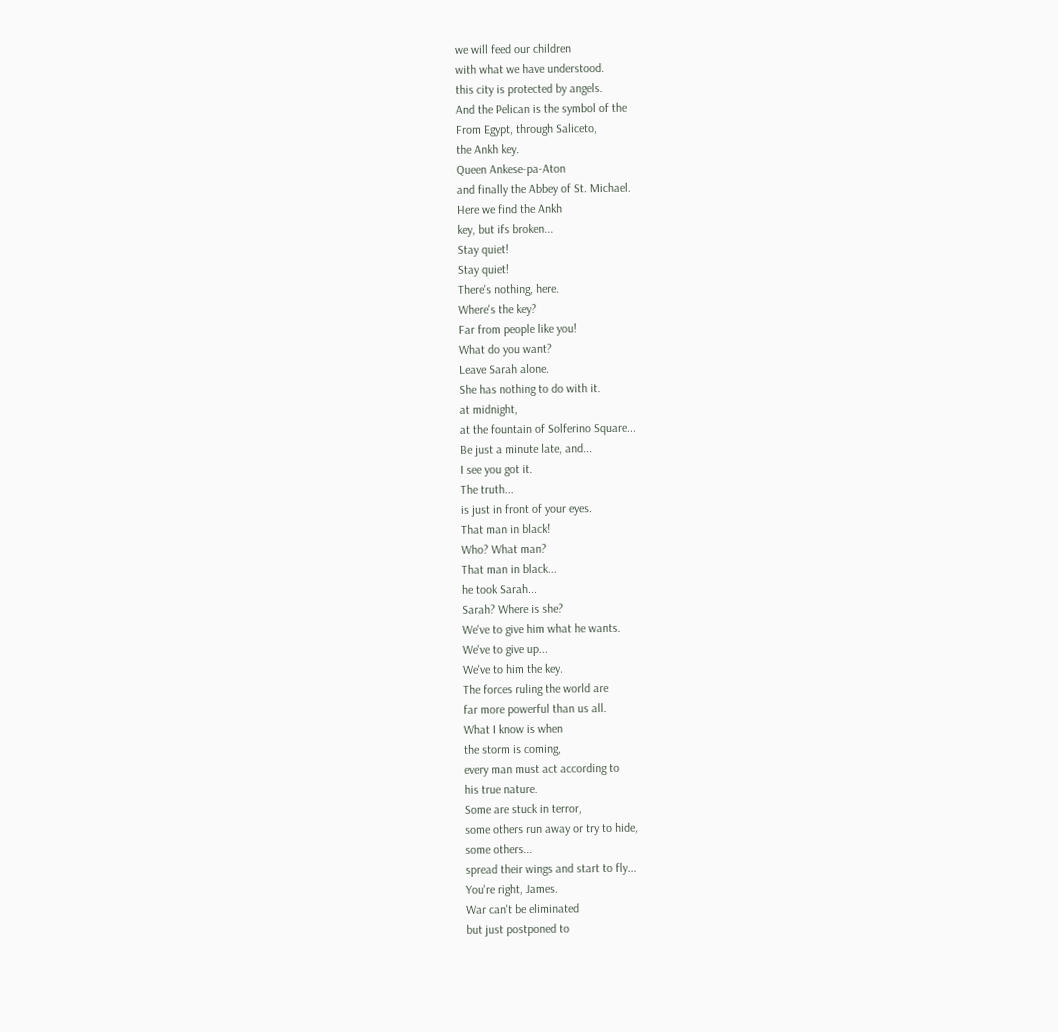we will feed our children
with what we have understood.
this city is protected by angels.
And the Pelican is the symbol of the
From Egypt, through Saliceto,
the Ankh key.
Queen Ankese-pa-Aton
and finally the Abbey of St. Michael.
Here we find the Ankh
key, but ifs broken...
Stay quiet!
Stay quiet!
There's nothing, here.
Where's the key?
Far from people like you!
What do you want?
Leave Sarah alone.
She has nothing to do with it.
at midnight,
at the fountain of Solferino Square...
Be just a minute late, and...
I see you got it.
The truth...
is just in front of your eyes.
That man in black!
Who? What man?
That man in black...
he took Sarah...
Sarah? Where is she?
We've to give him what he wants.
We've to give up...
We've to him the key.
The forces ruling the world are
far more powerful than us all.
What I know is when
the storm is coming,
every man must act according to
his true nature.
Some are stuck in terror,
some others run away or try to hide,
some others...
spread their wings and start to fly...
You're right, James.
War can't be eliminated
but just postponed to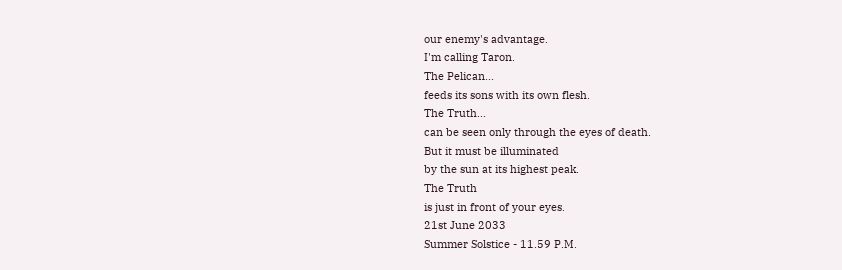our enemy's advantage.
I'm calling Taron.
The Pelican...
feeds its sons with its own flesh.
The Truth...
can be seen only through the eyes of death.
But it must be illuminated
by the sun at its highest peak.
The Truth
is just in front of your eyes.
21st June 2033
Summer Solstice - 11.59 P.M.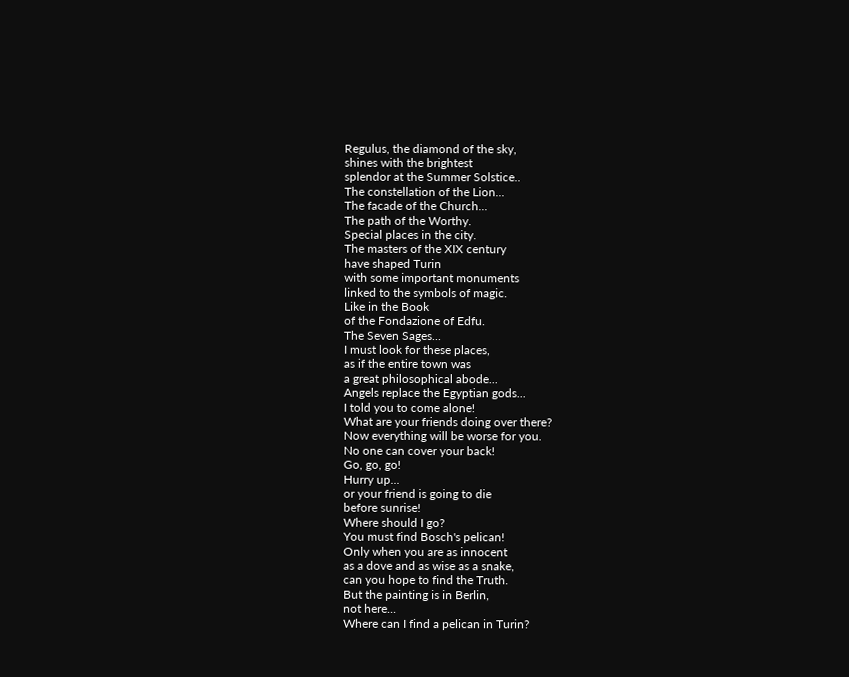Regulus, the diamond of the sky,
shines with the brightest
splendor at the Summer Solstice..
The constellation of the Lion...
The facade of the Church...
The path of the Worthy.
Special places in the city.
The masters of the XIX century
have shaped Turin
with some important monuments
linked to the symbols of magic.
Like in the Book
of the Fondazione of Edfu.
The Seven Sages...
I must look for these places,
as if the entire town was
a great philosophical abode...
Angels replace the Egyptian gods...
I told you to come alone!
What are your friends doing over there?
Now everything will be worse for you.
No one can cover your back!
Go, go, go!
Hurry up...
or your friend is going to die
before sunrise!
Where should I go?
You must find Bosch's pelican!
Only when you are as innocent
as a dove and as wise as a snake,
can you hope to find the Truth.
But the painting is in Berlin,
not here...
Where can I find a pelican in Turin?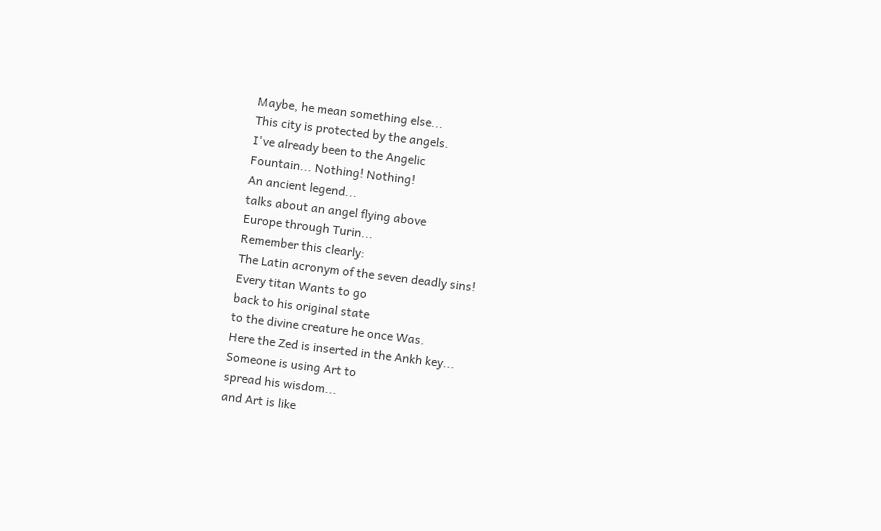Maybe, he mean something else...
This city is protected by the angels.
I've already been to the Angelic
Fountain... Nothing! Nothing!
An ancient legend...
talks about an angel flying above
Europe through Turin...
Remember this clearly:
The Latin acronym of the seven deadly sins!
Every titan Wants to go
back to his original state
to the divine creature he once Was.
Here the Zed is inserted in the Ankh key...
Someone is using Art to
spread his wisdom...
and Art is like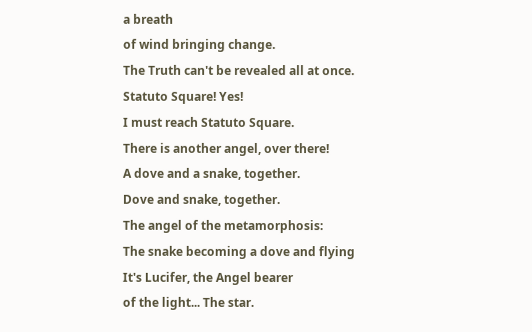a breath
of wind bringing change.
The Truth can't be revealed all at once.
Statuto Square! Yes!
I must reach Statuto Square.
There is another angel, over there!
A dove and a snake, together.
Dove and snake, together.
The angel of the metamorphosis:
The snake becoming a dove and flying
It's Lucifer, the Angel bearer
of the light... The star.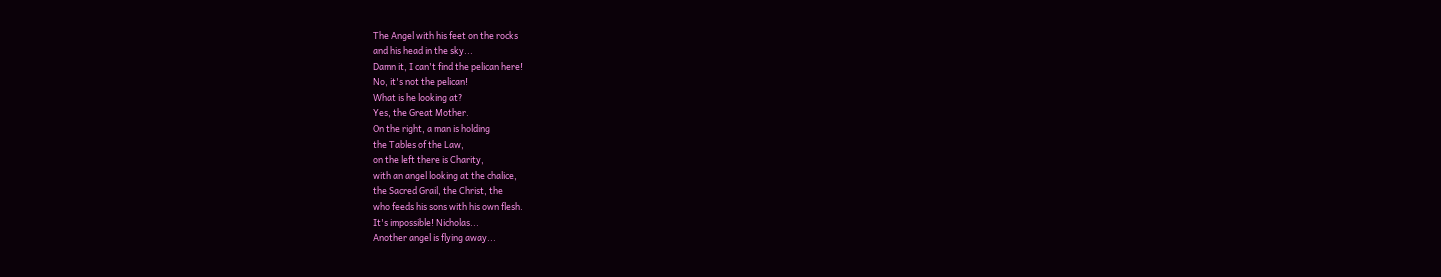The Angel with his feet on the rocks
and his head in the sky...
Damn it, I can't find the pelican here!
No, it's not the pelican!
What is he looking at?
Yes, the Great Mother.
On the right, a man is holding
the Tables of the Law,
on the left there is Charity,
with an angel looking at the chalice,
the Sacred Grail, the Christ, the
who feeds his sons with his own flesh.
It's impossible! Nicholas...
Another angel is flying away...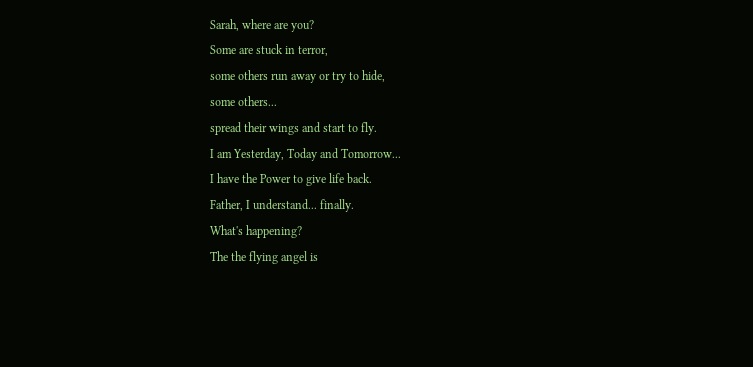Sarah, where are you?
Some are stuck in terror,
some others run away or try to hide,
some others...
spread their wings and start to fly.
I am Yesterday, Today and Tomorrow...
I have the Power to give life back.
Father, I understand... finally.
What's happening?
The the flying angel is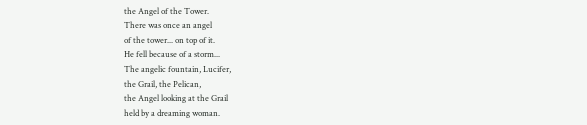the Angel of the Tower.
There was once an angel
of the tower... on top of it.
He fell because of a storm...
The angelic fountain, Lucifer,
the Grail, the Pelican,
the Angel looking at the Grail
held by a dreaming woman.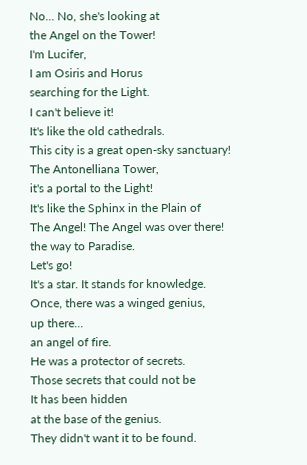No... No, she's looking at
the Angel on the Tower!
I'm Lucifer,
I am Osiris and Horus
searching for the Light.
I can't believe it!
It's like the old cathedrals.
This city is a great open-sky sanctuary!
The Antonelliana Tower,
it's a portal to the Light!
It's like the Sphinx in the Plain of
The Angel! The Angel was over there!
the way to Paradise.
Let's go!
It's a star. It stands for knowledge.
Once, there was a winged genius,
up there...
an angel of fire.
He was a protector of secrets.
Those secrets that could not be
It has been hidden
at the base of the genius.
They didn't want it to be found.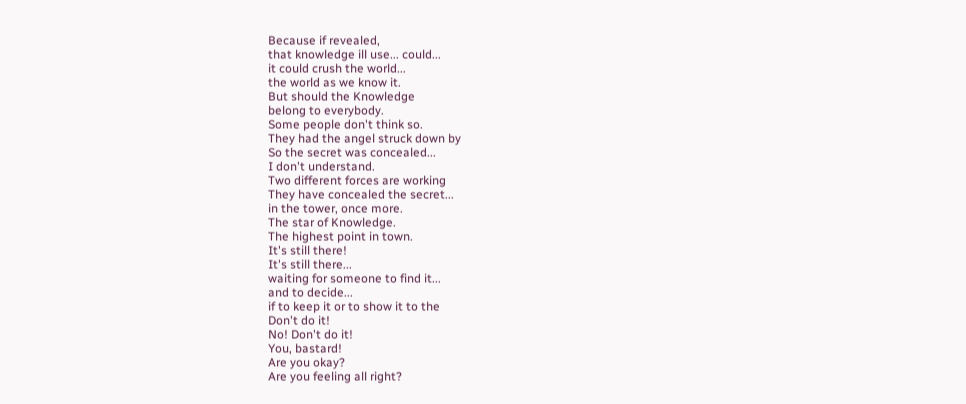Because if revealed,
that knowledge ill use... could...
it could crush the world...
the world as we know it.
But should the Knowledge
belong to everybody.
Some people don't think so.
They had the angel struck down by
So the secret was concealed...
I don't understand.
Two different forces are working
They have concealed the secret...
in the tower, once more.
The star of Knowledge.
The highest point in town.
It's still there!
It's still there...
waiting for someone to find it...
and to decide...
if to keep it or to show it to the
Don't do it!
No! Don't do it!
You, bastard!
Are you okay?
Are you feeling all right?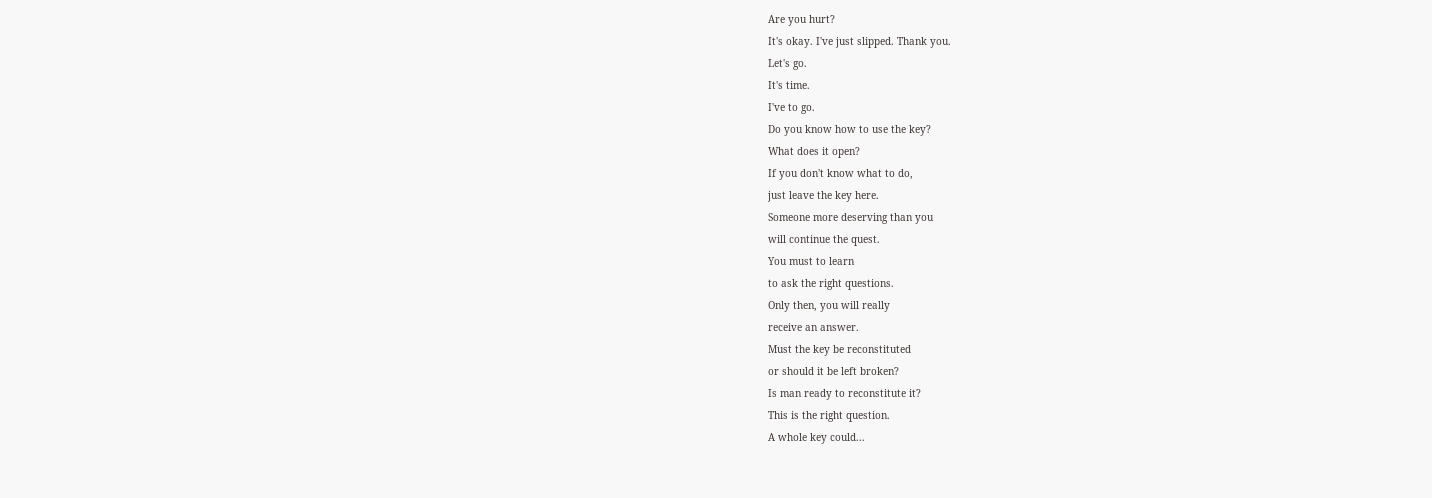Are you hurt?
It's okay. I've just slipped. Thank you.
Let's go.
It's time.
I've to go.
Do you know how to use the key?
What does it open?
If you don't know what to do,
just leave the key here.
Someone more deserving than you
will continue the quest.
You must to learn
to ask the right questions.
Only then, you will really
receive an answer.
Must the key be reconstituted
or should it be left broken?
Is man ready to reconstitute it?
This is the right question.
A whole key could...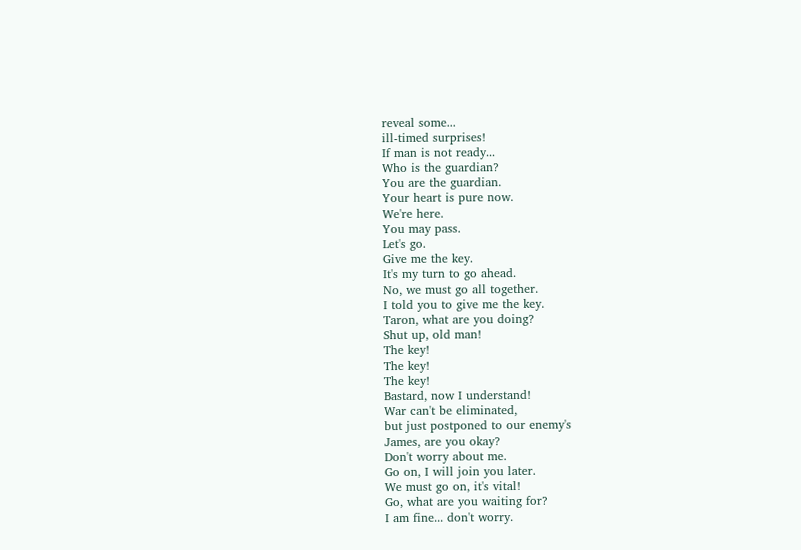reveal some...
ill-timed surprises!
If man is not ready...
Who is the guardian?
You are the guardian.
Your heart is pure now.
We're here.
You may pass.
Let's go.
Give me the key.
It's my turn to go ahead.
No, we must go all together.
I told you to give me the key.
Taron, what are you doing?
Shut up, old man!
The key!
The key!
The key!
Bastard, now I understand!
War can't be eliminated,
but just postponed to our enemy's
James, are you okay?
Don't worry about me.
Go on, I will join you later.
We must go on, it's vital!
Go, what are you waiting for?
I am fine... don't worry.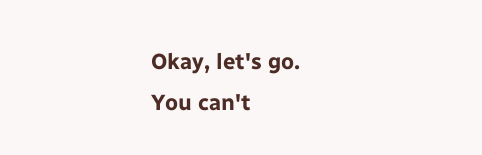Okay, let's go.
You can't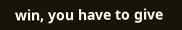win, you have to give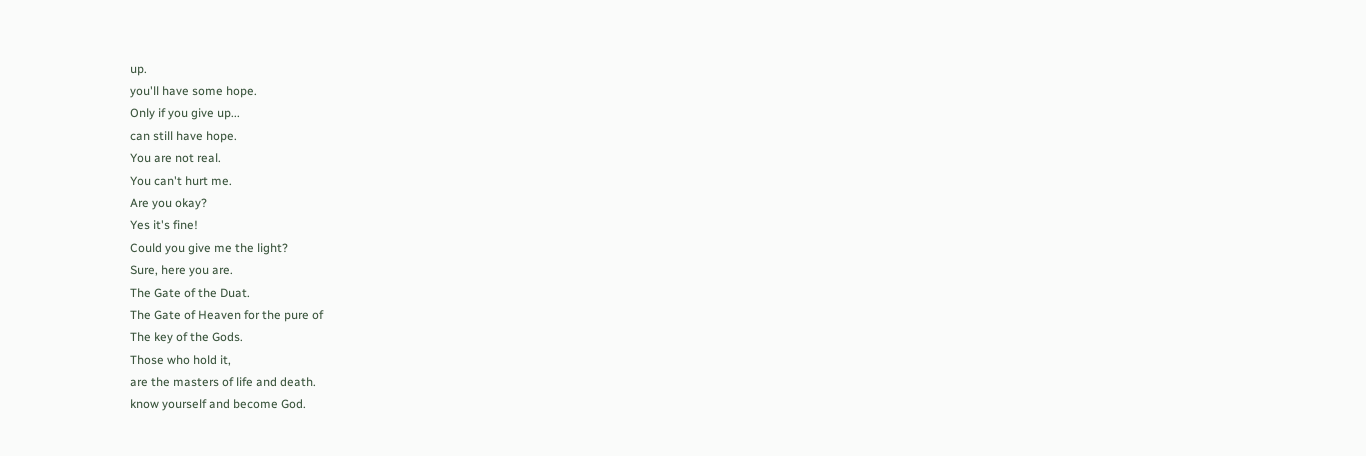up.
you'll have some hope.
Only if you give up...
can still have hope.
You are not real.
You can't hurt me.
Are you okay?
Yes it's fine!
Could you give me the light?
Sure, here you are.
The Gate of the Duat.
The Gate of Heaven for the pure of
The key of the Gods.
Those who hold it,
are the masters of life and death.
know yourself and become God.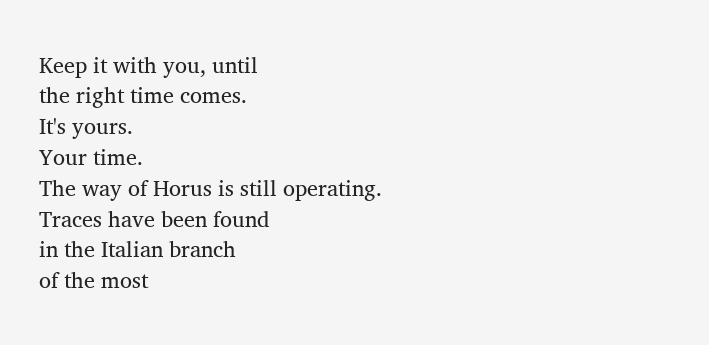Keep it with you, until
the right time comes.
It's yours.
Your time.
The way of Horus is still operating.
Traces have been found
in the Italian branch
of the most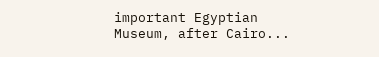important Egyptian
Museum, after Cairo...